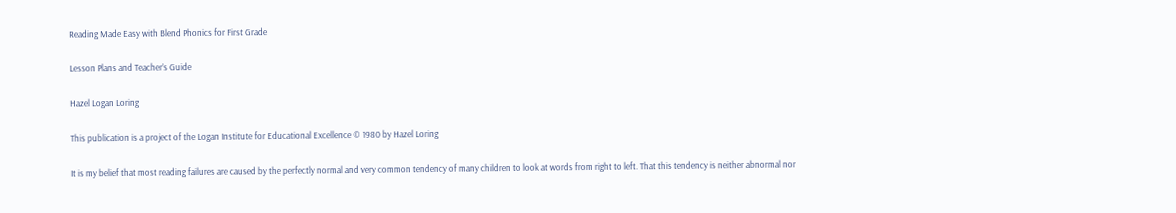Reading Made Easy with Blend Phonics for First Grade

Lesson Plans and Teacher’s Guide

Hazel Logan Loring

This publication is a project of the Logan Institute for Educational Excellence © 1980 by Hazel Loring

It is my belief that most reading failures are caused by the perfectly normal and very common tendency of many children to look at words from right to left. That this tendency is neither abnormal nor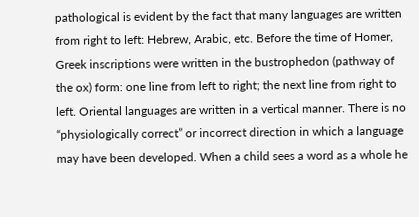pathological is evident by the fact that many languages are written from right to left: Hebrew, Arabic, etc. Before the time of Homer, Greek inscriptions were written in the bustrophedon (pathway of the ox) form: one line from left to right; the next line from right to left. Oriental languages are written in a vertical manner. There is no “physiologically correct” or incorrect direction in which a language may have been developed. When a child sees a word as a whole he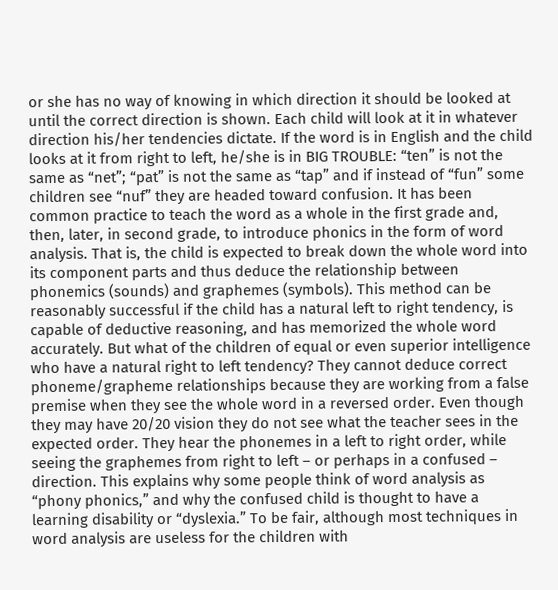or she has no way of knowing in which direction it should be looked at until the correct direction is shown. Each child will look at it in whatever direction his/her tendencies dictate. If the word is in English and the child looks at it from right to left, he/she is in BIG TROUBLE: “ten” is not the same as “net”; “pat” is not the same as “tap” and if instead of “fun” some children see “nuf” they are headed toward confusion. It has been common practice to teach the word as a whole in the first grade and, then, later, in second grade, to introduce phonics in the form of word analysis. That is, the child is expected to break down the whole word into its component parts and thus deduce the relationship between phonemics (sounds) and graphemes (symbols). This method can be reasonably successful if the child has a natural left to right tendency, is capable of deductive reasoning, and has memorized the whole word accurately. But what of the children of equal or even superior intelligence who have a natural right to left tendency? They cannot deduce correct phoneme/grapheme relationships because they are working from a false premise when they see the whole word in a reversed order. Even though they may have 20/20 vision they do not see what the teacher sees in the expected order. They hear the phonemes in a left to right order, while seeing the graphemes from right to left – or perhaps in a confused – direction. This explains why some people think of word analysis as “phony phonics,” and why the confused child is thought to have a learning disability or “dyslexia.” To be fair, although most techniques in word analysis are useless for the children with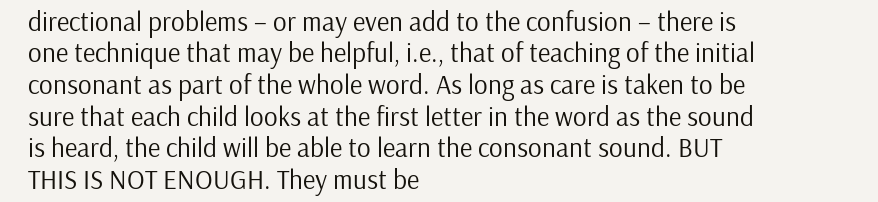directional problems – or may even add to the confusion – there is one technique that may be helpful, i.e., that of teaching of the initial consonant as part of the whole word. As long as care is taken to be sure that each child looks at the first letter in the word as the sound is heard, the child will be able to learn the consonant sound. BUT THIS IS NOT ENOUGH. They must be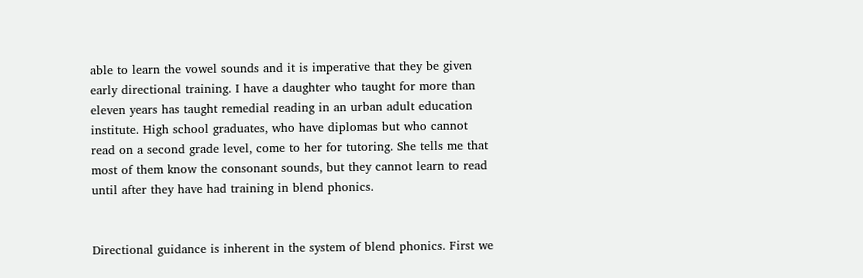able to learn the vowel sounds and it is imperative that they be given early directional training. I have a daughter who taught for more than eleven years has taught remedial reading in an urban adult education institute. High school graduates, who have diplomas but who cannot read on a second grade level, come to her for tutoring. She tells me that most of them know the consonant sounds, but they cannot learn to read until after they have had training in blend phonics.


Directional guidance is inherent in the system of blend phonics. First we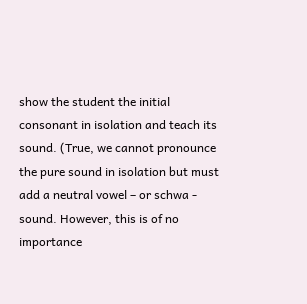show the student the initial consonant in isolation and teach its sound. (True, we cannot pronounce the pure sound in isolation but must add a neutral vowel – or schwa - sound. However, this is of no importance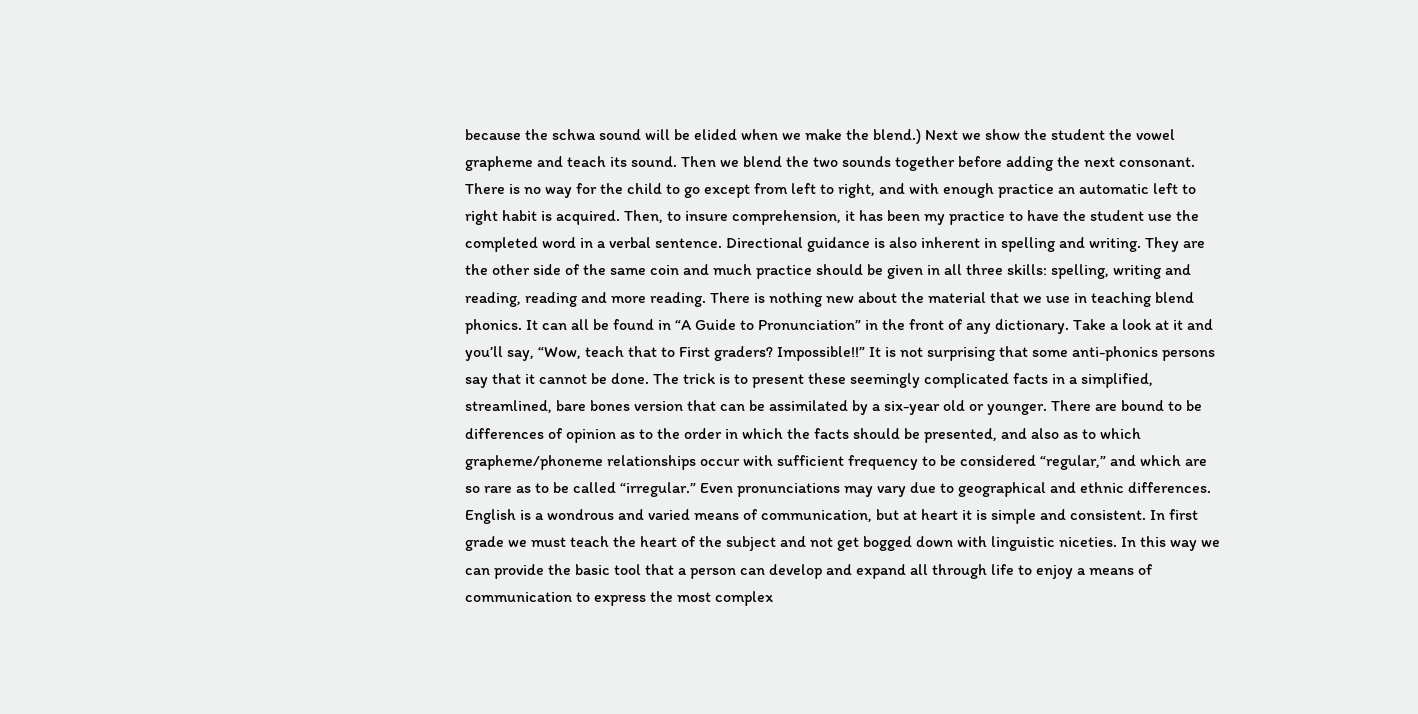because the schwa sound will be elided when we make the blend.) Next we show the student the vowel grapheme and teach its sound. Then we blend the two sounds together before adding the next consonant. There is no way for the child to go except from left to right, and with enough practice an automatic left to right habit is acquired. Then, to insure comprehension, it has been my practice to have the student use the completed word in a verbal sentence. Directional guidance is also inherent in spelling and writing. They are the other side of the same coin and much practice should be given in all three skills: spelling, writing and reading, reading and more reading. There is nothing new about the material that we use in teaching blend phonics. It can all be found in “A Guide to Pronunciation” in the front of any dictionary. Take a look at it and you’ll say, “Wow, teach that to First graders? Impossible!!” It is not surprising that some anti-phonics persons say that it cannot be done. The trick is to present these seemingly complicated facts in a simplified, streamlined, bare bones version that can be assimilated by a six-year old or younger. There are bound to be differences of opinion as to the order in which the facts should be presented, and also as to which grapheme/phoneme relationships occur with sufficient frequency to be considered “regular,” and which are so rare as to be called “irregular.” Even pronunciations may vary due to geographical and ethnic differences. English is a wondrous and varied means of communication, but at heart it is simple and consistent. In first grade we must teach the heart of the subject and not get bogged down with linguistic niceties. In this way we can provide the basic tool that a person can develop and expand all through life to enjoy a means of communication to express the most complex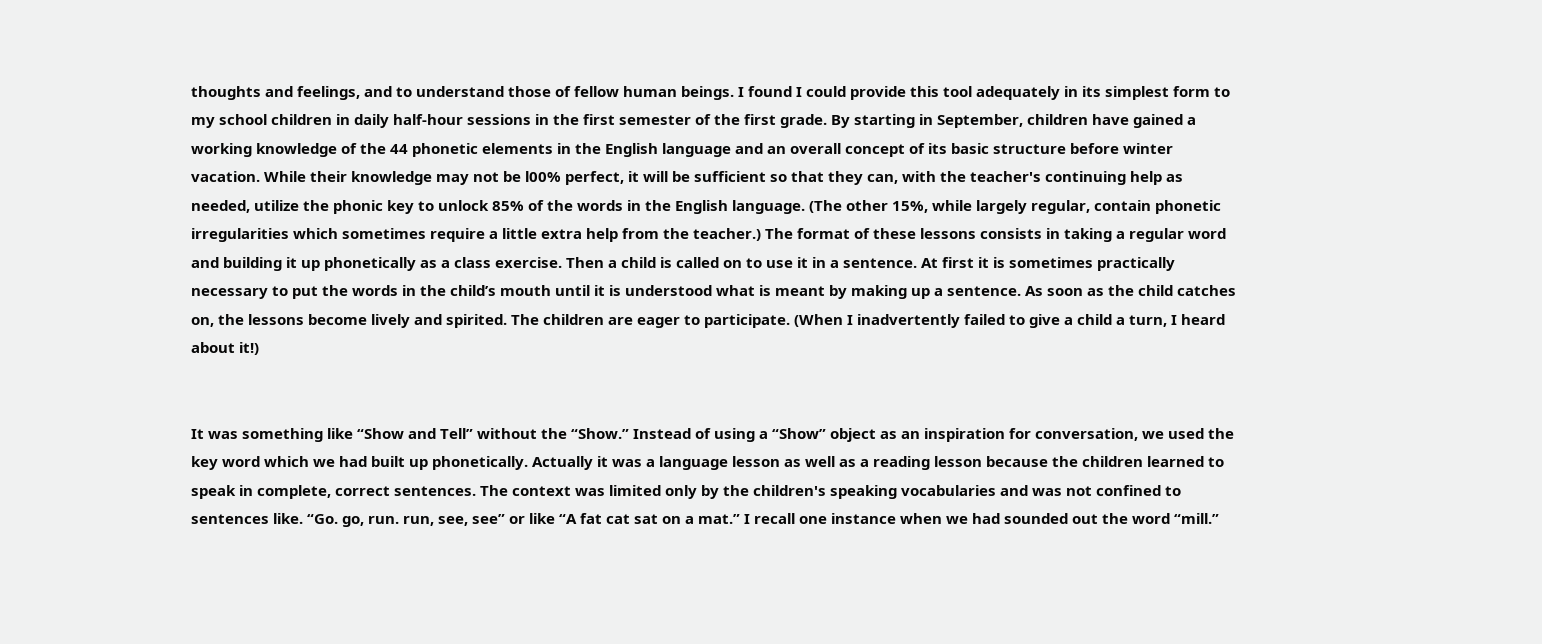thoughts and feelings, and to understand those of fellow human beings. I found I could provide this tool adequately in its simplest form to my school children in daily half-hour sessions in the first semester of the first grade. By starting in September, children have gained a working knowledge of the 44 phonetic elements in the English language and an overall concept of its basic structure before winter vacation. While their knowledge may not be l00% perfect, it will be sufficient so that they can, with the teacher's continuing help as needed, utilize the phonic key to unlock 85% of the words in the English language. (The other 15%, while largely regular, contain phonetic irregularities which sometimes require a little extra help from the teacher.) The format of these lessons consists in taking a regular word and building it up phonetically as a class exercise. Then a child is called on to use it in a sentence. At first it is sometimes practically necessary to put the words in the child’s mouth until it is understood what is meant by making up a sentence. As soon as the child catches on, the lessons become lively and spirited. The children are eager to participate. (When I inadvertently failed to give a child a turn, I heard about it!)


It was something like “Show and Tell” without the “Show.” Instead of using a “Show” object as an inspiration for conversation, we used the key word which we had built up phonetically. Actually it was a language lesson as well as a reading lesson because the children learned to speak in complete, correct sentences. The context was limited only by the children's speaking vocabularies and was not confined to sentences like. “Go. go, run. run, see, see” or like “A fat cat sat on a mat.” I recall one instance when we had sounded out the word “mill.”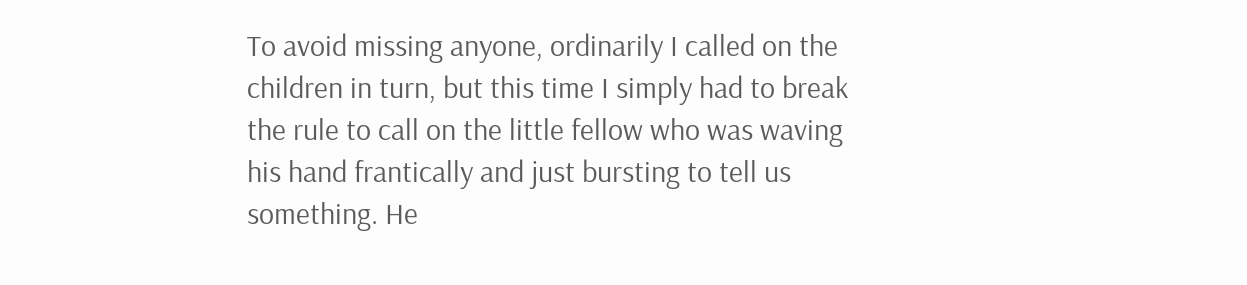To avoid missing anyone, ordinarily I called on the children in turn, but this time I simply had to break the rule to call on the little fellow who was waving his hand frantically and just bursting to tell us something. He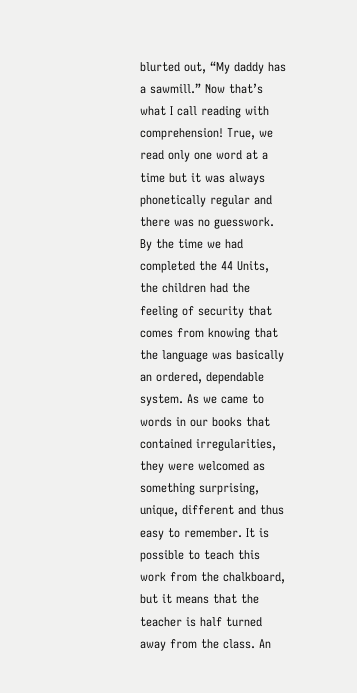blurted out, “My daddy has a sawmill.” Now that’s what I call reading with comprehension! True, we read only one word at a time but it was always phonetically regular and there was no guesswork. By the time we had completed the 44 Units, the children had the feeling of security that comes from knowing that the language was basically an ordered, dependable system. As we came to words in our books that contained irregularities, they were welcomed as something surprising, unique, different and thus easy to remember. It is possible to teach this work from the chalkboard, but it means that the teacher is half turned away from the class. An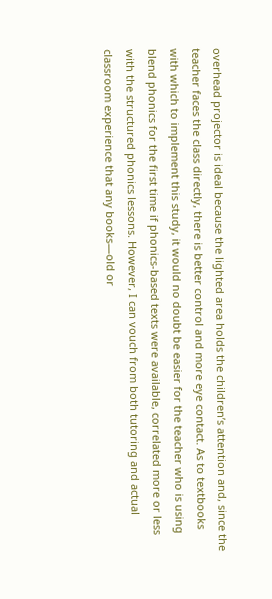overhead projector is ideal because the lighted area holds the children’s attention and, since the teacher faces the class directly, there is better control and more eye contact. As to textbooks with which to implement this study, it would no doubt be easier for the teacher who is using blend phonics for the first time if phonics-based texts were available, correlated more or less with the structured phonics lessons. However, I can vouch from both tutoring and actual classroom experience that any books—old or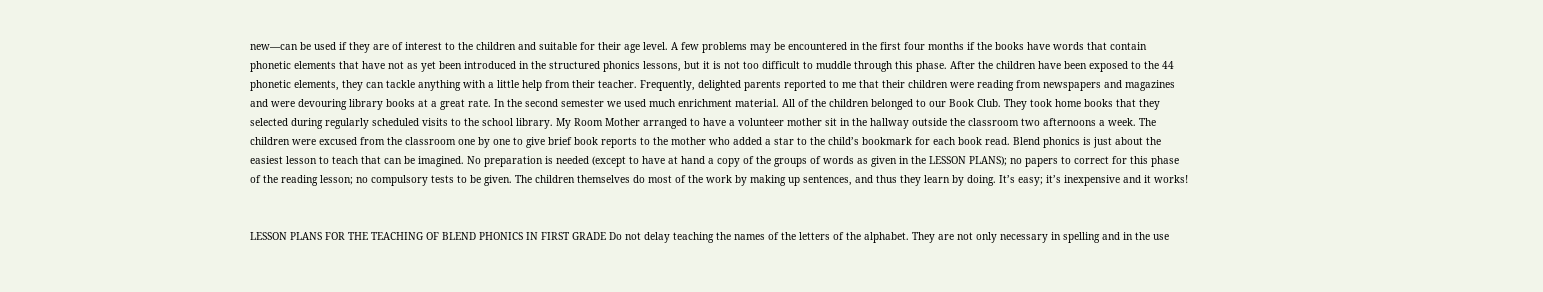new—can be used if they are of interest to the children and suitable for their age level. A few problems may be encountered in the first four months if the books have words that contain phonetic elements that have not as yet been introduced in the structured phonics lessons, but it is not too difficult to muddle through this phase. After the children have been exposed to the 44 phonetic elements, they can tackle anything with a little help from their teacher. Frequently, delighted parents reported to me that their children were reading from newspapers and magazines and were devouring library books at a great rate. In the second semester we used much enrichment material. All of the children belonged to our Book Club. They took home books that they selected during regularly scheduled visits to the school library. My Room Mother arranged to have a volunteer mother sit in the hallway outside the classroom two afternoons a week. The children were excused from the classroom one by one to give brief book reports to the mother who added a star to the child’s bookmark for each book read. Blend phonics is just about the easiest lesson to teach that can be imagined. No preparation is needed (except to have at hand a copy of the groups of words as given in the LESSON PLANS); no papers to correct for this phase of the reading lesson; no compulsory tests to be given. The children themselves do most of the work by making up sentences, and thus they learn by doing. It’s easy; it’s inexpensive and it works!


LESSON PLANS FOR THE TEACHING OF BLEND PHONICS IN FIRST GRADE Do not delay teaching the names of the letters of the alphabet. They are not only necessary in spelling and in the use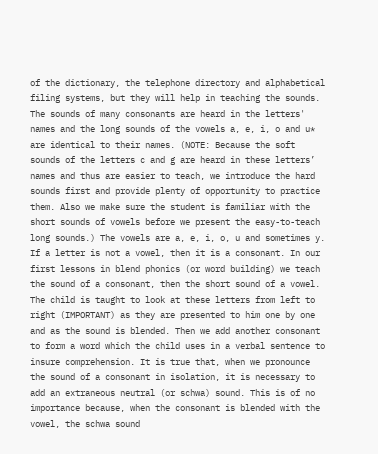of the dictionary, the telephone directory and alphabetical filing systems, but they will help in teaching the sounds. The sounds of many consonants are heard in the letters' names and the long sounds of the vowels a, e, i, o and u* are identical to their names. (NOTE: Because the soft sounds of the letters c and g are heard in these letters’ names and thus are easier to teach, we introduce the hard sounds first and provide plenty of opportunity to practice them. Also we make sure the student is familiar with the short sounds of vowels before we present the easy-to-teach long sounds.) The vowels are a, e, i, o, u and sometimes y. If a letter is not a vowel, then it is a consonant. In our first lessons in blend phonics (or word building) we teach the sound of a consonant, then the short sound of a vowel. The child is taught to look at these letters from left to right (IMPORTANT) as they are presented to him one by one and as the sound is blended. Then we add another consonant to form a word which the child uses in a verbal sentence to insure comprehension. It is true that, when we pronounce the sound of a consonant in isolation, it is necessary to add an extraneous neutral (or schwa) sound. This is of no importance because, when the consonant is blended with the vowel, the schwa sound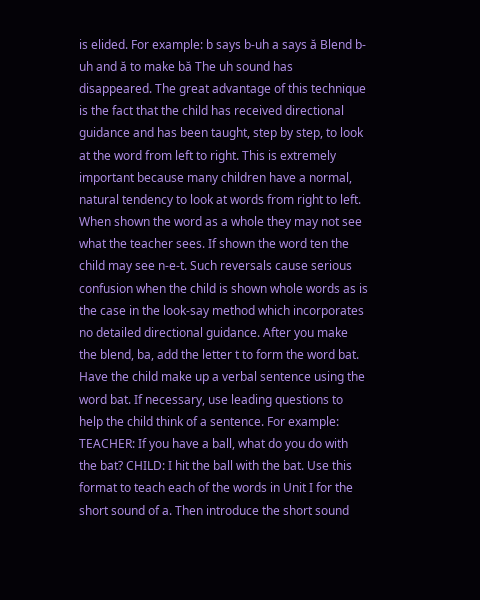is elided. For example: b says b-uh a says ă Blend b-uh and ă to make bă The uh sound has disappeared. The great advantage of this technique is the fact that the child has received directional guidance and has been taught, step by step, to look at the word from left to right. This is extremely important because many children have a normal, natural tendency to look at words from right to left. When shown the word as a whole they may not see what the teacher sees. If shown the word ten the child may see n-e-t. Such reversals cause serious confusion when the child is shown whole words as is the case in the look-say method which incorporates no detailed directional guidance. After you make the blend, ba, add the letter t to form the word bat. Have the child make up a verbal sentence using the word bat. If necessary, use leading questions to help the child think of a sentence. For example: TEACHER: If you have a ball, what do you do with the bat? CHILD: I hit the ball with the bat. Use this format to teach each of the words in Unit I for the short sound of a. Then introduce the short sound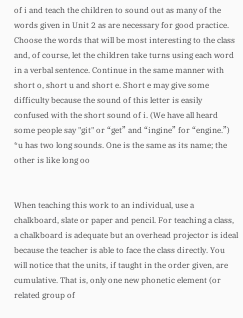of i and teach the children to sound out as many of the words given in Unit 2 as are necessary for good practice. Choose the words that will be most interesting to the class and, of course, let the children take turns using each word in a verbal sentence. Continue in the same manner with short o, short u and short e. Short e may give some difficulty because the sound of this letter is easily confused with the short sound of i. (We have all heard some people say "git" or “get” and “ingine” for “engine.”) *u has two long sounds. One is the same as its name; the other is like long oo


When teaching this work to an individual, use a chalkboard, slate or paper and pencil. For teaching a class, a chalkboard is adequate but an overhead projector is ideal because the teacher is able to face the class directly. You will notice that the units, if taught in the order given, are cumulative. That is, only one new phonetic element (or related group of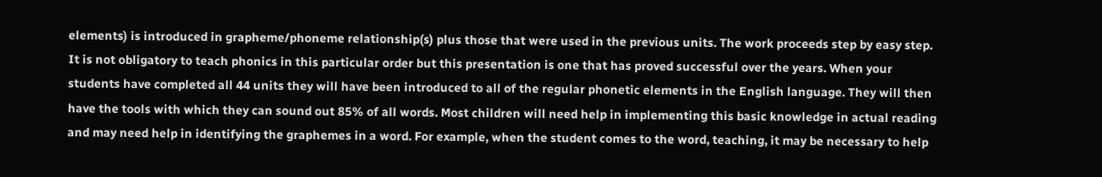elements) is introduced in grapheme/phoneme relationship(s) plus those that were used in the previous units. The work proceeds step by easy step. It is not obligatory to teach phonics in this particular order but this presentation is one that has proved successful over the years. When your students have completed all 44 units they will have been introduced to all of the regular phonetic elements in the English language. They will then have the tools with which they can sound out 85% of all words. Most children will need help in implementing this basic knowledge in actual reading and may need help in identifying the graphemes in a word. For example, when the student comes to the word, teaching, it may be necessary to help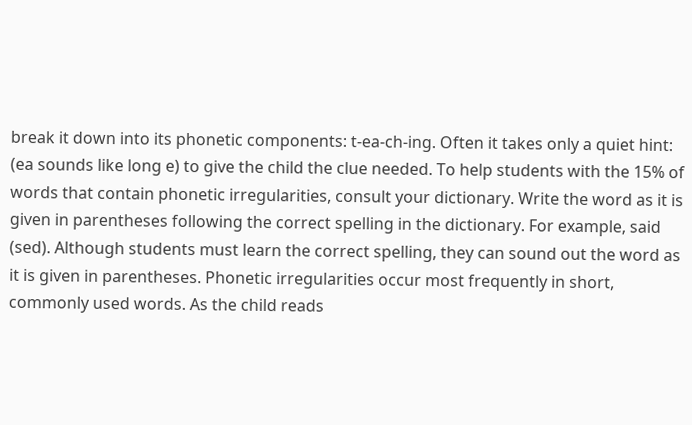break it down into its phonetic components: t-ea-ch-ing. Often it takes only a quiet hint: (ea sounds like long e) to give the child the clue needed. To help students with the 15% of words that contain phonetic irregularities, consult your dictionary. Write the word as it is given in parentheses following the correct spelling in the dictionary. For example, said (sed). Although students must learn the correct spelling, they can sound out the word as it is given in parentheses. Phonetic irregularities occur most frequently in short, commonly used words. As the child reads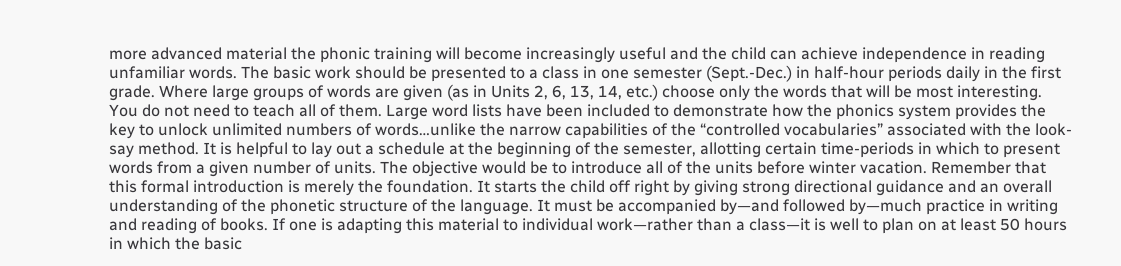more advanced material the phonic training will become increasingly useful and the child can achieve independence in reading unfamiliar words. The basic work should be presented to a class in one semester (Sept.-Dec.) in half-hour periods daily in the first grade. Where large groups of words are given (as in Units 2, 6, 13, 14, etc.) choose only the words that will be most interesting. You do not need to teach all of them. Large word lists have been included to demonstrate how the phonics system provides the key to unlock unlimited numbers of words…unlike the narrow capabilities of the “controlled vocabularies” associated with the look-say method. It is helpful to lay out a schedule at the beginning of the semester, allotting certain time-periods in which to present words from a given number of units. The objective would be to introduce all of the units before winter vacation. Remember that this formal introduction is merely the foundation. It starts the child off right by giving strong directional guidance and an overall understanding of the phonetic structure of the language. It must be accompanied by—and followed by—much practice in writing and reading of books. If one is adapting this material to individual work—rather than a class—it is well to plan on at least 50 hours in which the basic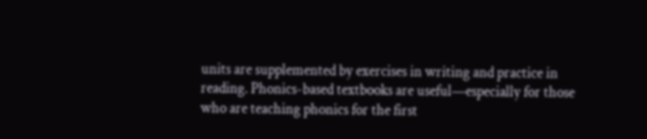units are supplemented by exercises in writing and practice in reading. Phonics-based textbooks are useful—especially for those who are teaching phonics for the first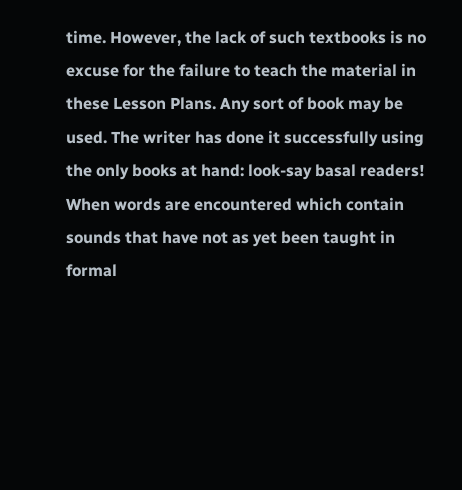time. However, the lack of such textbooks is no excuse for the failure to teach the material in these Lesson Plans. Any sort of book may be used. The writer has done it successfully using the only books at hand: look-say basal readers! When words are encountered which contain sounds that have not as yet been taught in formal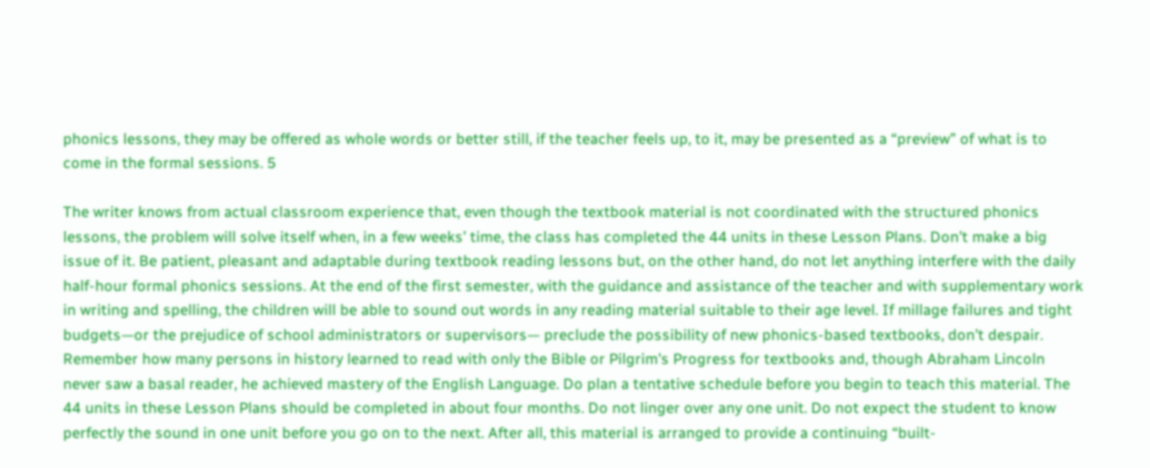phonics lessons, they may be offered as whole words or better still, if the teacher feels up, to it, may be presented as a “preview” of what is to come in the formal sessions. 5

The writer knows from actual classroom experience that, even though the textbook material is not coordinated with the structured phonics lessons, the problem will solve itself when, in a few weeks’ time, the class has completed the 44 units in these Lesson Plans. Don’t make a big issue of it. Be patient, pleasant and adaptable during textbook reading lessons but, on the other hand, do not let anything interfere with the daily half-hour formal phonics sessions. At the end of the first semester, with the guidance and assistance of the teacher and with supplementary work in writing and spelling, the children will be able to sound out words in any reading material suitable to their age level. If millage failures and tight budgets—or the prejudice of school administrators or supervisors— preclude the possibility of new phonics-based textbooks, don’t despair. Remember how many persons in history learned to read with only the Bible or Pilgrim's Progress for textbooks and, though Abraham Lincoln never saw a basal reader, he achieved mastery of the English Language. Do plan a tentative schedule before you begin to teach this material. The 44 units in these Lesson Plans should be completed in about four months. Do not linger over any one unit. Do not expect the student to know perfectly the sound in one unit before you go on to the next. After all, this material is arranged to provide a continuing “built-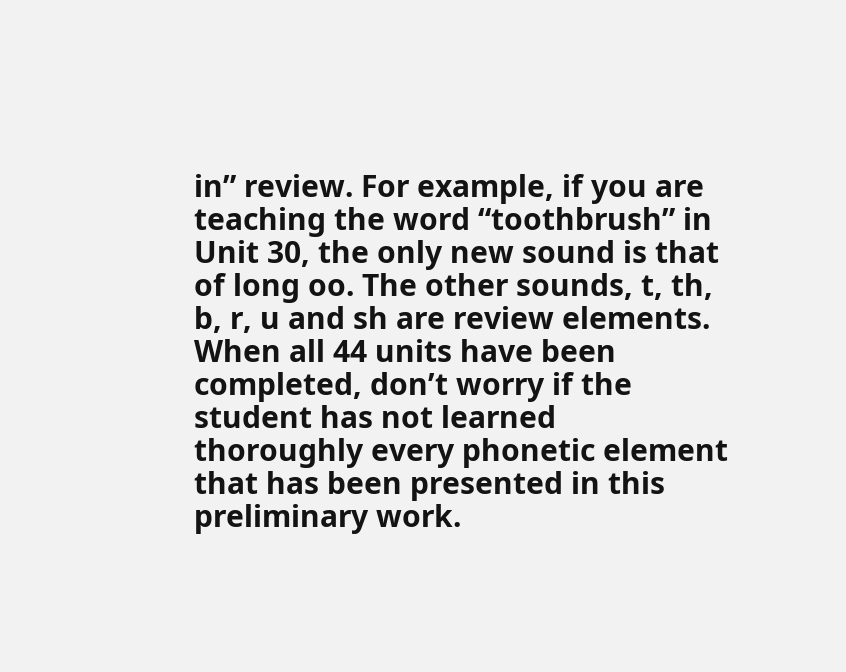in” review. For example, if you are teaching the word “toothbrush” in Unit 30, the only new sound is that of long oo. The other sounds, t, th, b, r, u and sh are review elements. When all 44 units have been completed, don’t worry if the student has not learned thoroughly every phonetic element that has been presented in this preliminary work.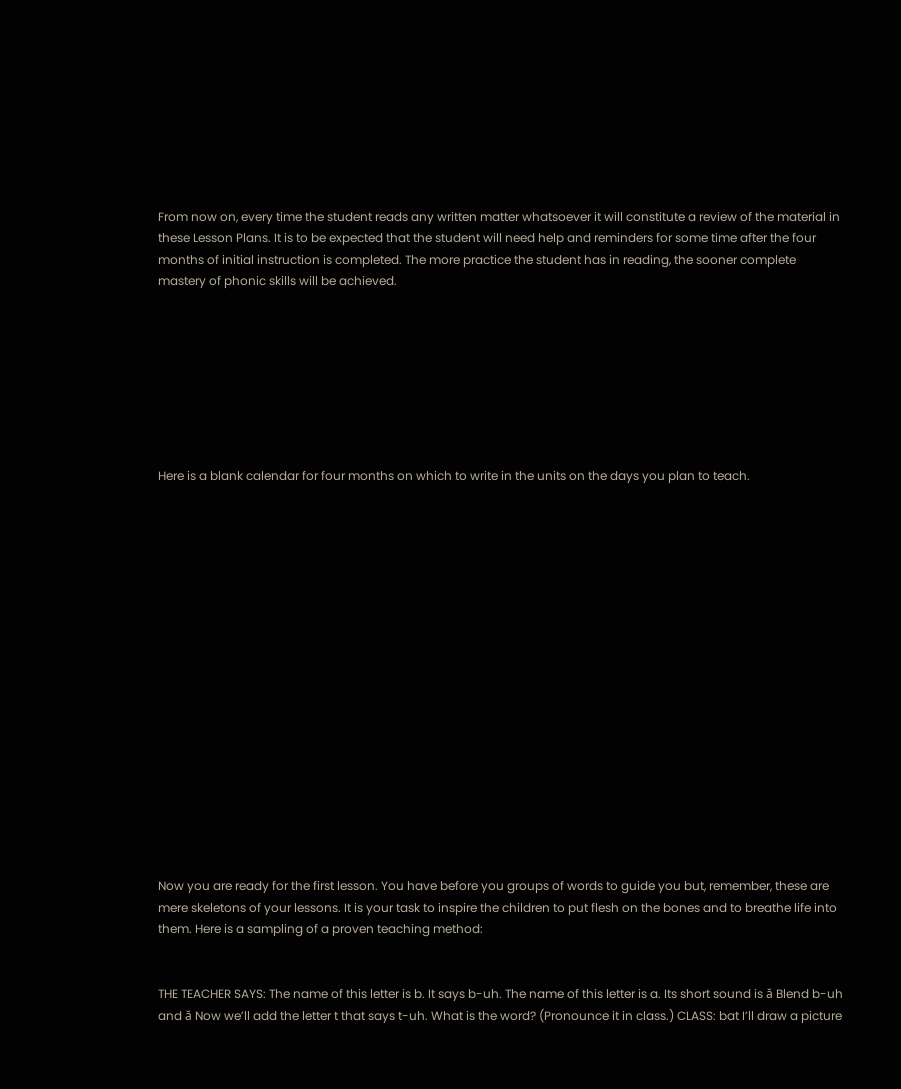From now on, every time the student reads any written matter whatsoever it will constitute a review of the material in these Lesson Plans. It is to be expected that the student will need help and reminders for some time after the four months of initial instruction is completed. The more practice the student has in reading, the sooner complete mastery of phonic skills will be achieved.








Here is a blank calendar for four months on which to write in the units on the days you plan to teach.


















Now you are ready for the first lesson. You have before you groups of words to guide you but, remember, these are mere skeletons of your lessons. It is your task to inspire the children to put flesh on the bones and to breathe life into them. Here is a sampling of a proven teaching method:


THE TEACHER SAYS: The name of this letter is b. It says b-uh. The name of this letter is a. Its short sound is ă Blend b-uh and ă Now we’ll add the letter t that says t-uh. What is the word? (Pronounce it in class.) CLASS: bat I’ll draw a picture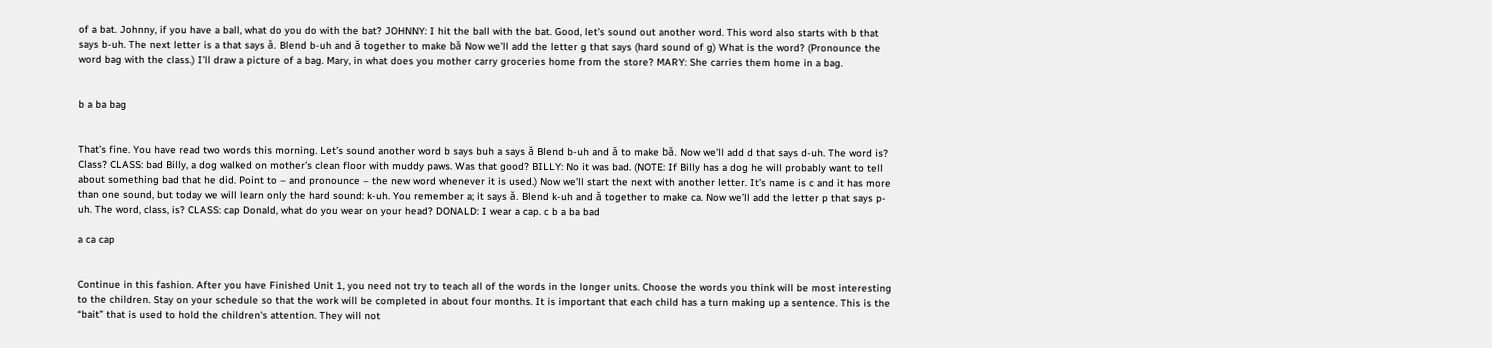of a bat. Johnny, if you have a ball, what do you do with the bat? JOHNNY: I hit the ball with the bat. Good, let’s sound out another word. This word also starts with b that says b-uh. The next letter is a that says ă. Blend b-uh and ă together to make bă Now we’ll add the letter g that says (hard sound of g) What is the word? (Pronounce the word bag with the class.) I’ll draw a picture of a bag. Mary, in what does you mother carry groceries home from the store? MARY: She carries them home in a bag.


b a ba bag


That’s fine. You have read two words this morning. Let’s sound another word b says buh a says ă Blend b-uh and ă to make bă. Now we’ll add d that says d-uh. The word is? Class? CLASS: bad Billy, a dog walked on mother’s clean floor with muddy paws. Was that good? BILLY: No it was bad. (NOTE: If Billy has a dog he will probably want to tell about something bad that he did. Point to – and pronounce – the new word whenever it is used.) Now we’ll start the next with another letter. It’s name is c and it has more than one sound, but today we will learn only the hard sound: k-uh. You remember a; it says ă. Blend k-uh and ă together to make ca. Now we’ll add the letter p that says p-uh. The word, class, is? CLASS: cap Donald, what do you wear on your head? DONALD: I wear a cap. c b a ba bad

a ca cap


Continue in this fashion. After you have Finished Unit 1, you need not try to teach all of the words in the longer units. Choose the words you think will be most interesting to the children. Stay on your schedule so that the work will be completed in about four months. It is important that each child has a turn making up a sentence. This is the “bait” that is used to hold the children's attention. They will not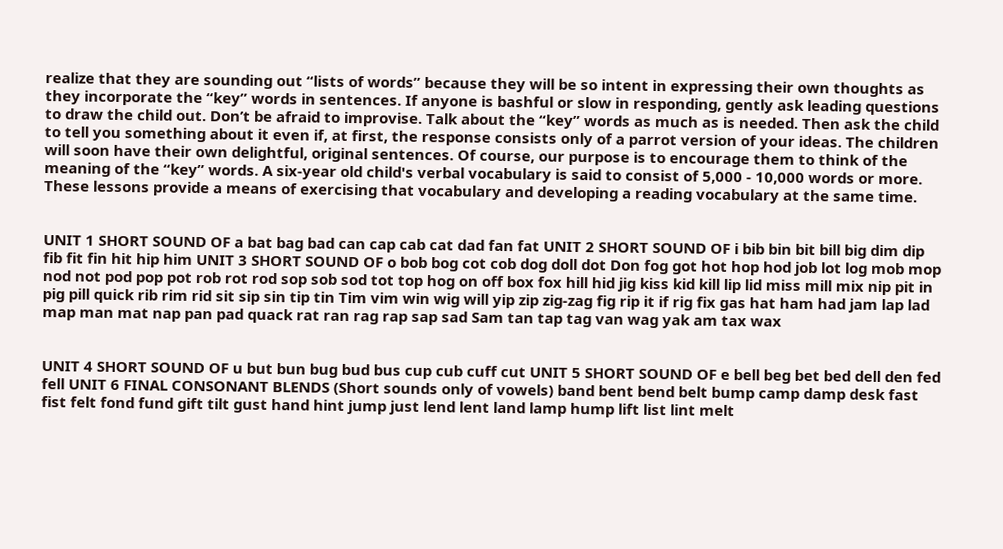realize that they are sounding out “lists of words” because they will be so intent in expressing their own thoughts as they incorporate the “key” words in sentences. If anyone is bashful or slow in responding, gently ask leading questions to draw the child out. Don’t be afraid to improvise. Talk about the “key” words as much as is needed. Then ask the child to tell you something about it even if, at first, the response consists only of a parrot version of your ideas. The children will soon have their own delightful, original sentences. Of course, our purpose is to encourage them to think of the meaning of the “key” words. A six-year old child's verbal vocabulary is said to consist of 5,000 - 10,000 words or more. These lessons provide a means of exercising that vocabulary and developing a reading vocabulary at the same time.


UNIT 1 SHORT SOUND OF a bat bag bad can cap cab cat dad fan fat UNIT 2 SHORT SOUND OF i bib bin bit bill big dim dip fib fit fin hit hip him UNIT 3 SHORT SOUND OF o bob bog cot cob dog doll dot Don fog got hot hop hod job lot log mob mop nod not pod pop pot rob rot rod sop sob sod tot top hog on off box fox hill hid jig kiss kid kill lip lid miss mill mix nip pit in pig pill quick rib rim rid sit sip sin tip tin Tim vim win wig will yip zip zig-zag fig rip it if rig fix gas hat ham had jam lap lad map man mat nap pan pad quack rat ran rag rap sap sad Sam tan tap tag van wag yak am tax wax


UNIT 4 SHORT SOUND OF u but bun bug bud bus cup cub cuff cut UNIT 5 SHORT SOUND OF e bell beg bet bed dell den fed fell UNIT 6 FINAL CONSONANT BLENDS (Short sounds only of vowels) band bent bend belt bump camp damp desk fast fist felt fond fund gift tilt gust hand hint jump just lend lent land lamp hump lift list lint melt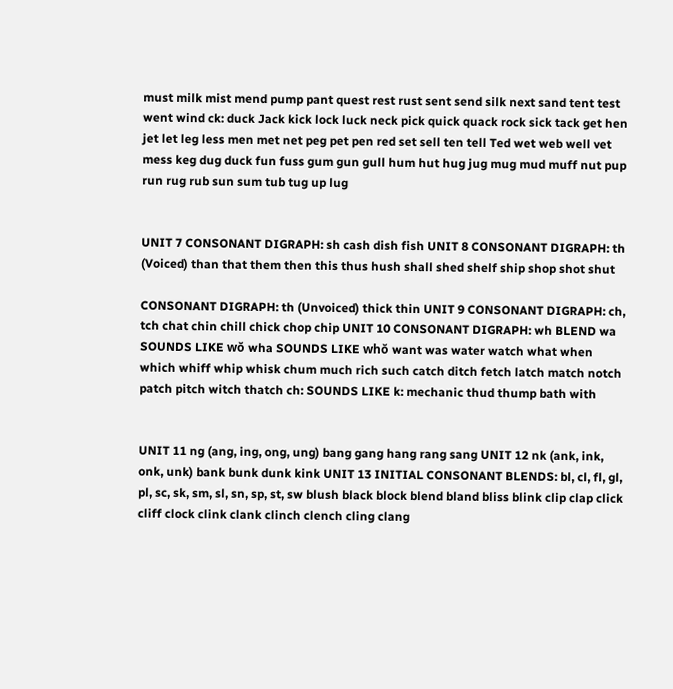must milk mist mend pump pant quest rest rust sent send silk next sand tent test went wind ck: duck Jack kick lock luck neck pick quick quack rock sick tack get hen jet let leg less men met net peg pet pen red set sell ten tell Ted wet web well vet mess keg dug duck fun fuss gum gun gull hum hut hug jug mug mud muff nut pup run rug rub sun sum tub tug up lug


UNIT 7 CONSONANT DIGRAPH: sh cash dish fish UNIT 8 CONSONANT DIGRAPH: th (Voiced) than that them then this thus hush shall shed shelf ship shop shot shut

CONSONANT DIGRAPH: th (Unvoiced) thick thin UNIT 9 CONSONANT DIGRAPH: ch, tch chat chin chill chick chop chip UNIT 10 CONSONANT DIGRAPH: wh BLEND wa SOUNDS LIKE wŏ wha SOUNDS LIKE whŏ want was water watch what when which whiff whip whisk chum much rich such catch ditch fetch latch match notch patch pitch witch thatch ch: SOUNDS LIKE k: mechanic thud thump bath with


UNIT 11 ng (ang, ing, ong, ung) bang gang hang rang sang UNIT 12 nk (ank, ink, onk, unk) bank bunk dunk kink UNIT 13 INITIAL CONSONANT BLENDS: bl, cl, fl, gl, pl, sc, sk, sm, sl, sn, sp, st, sw blush black block blend bland bliss blink clip clap click cliff clock clink clank clinch clench cling clang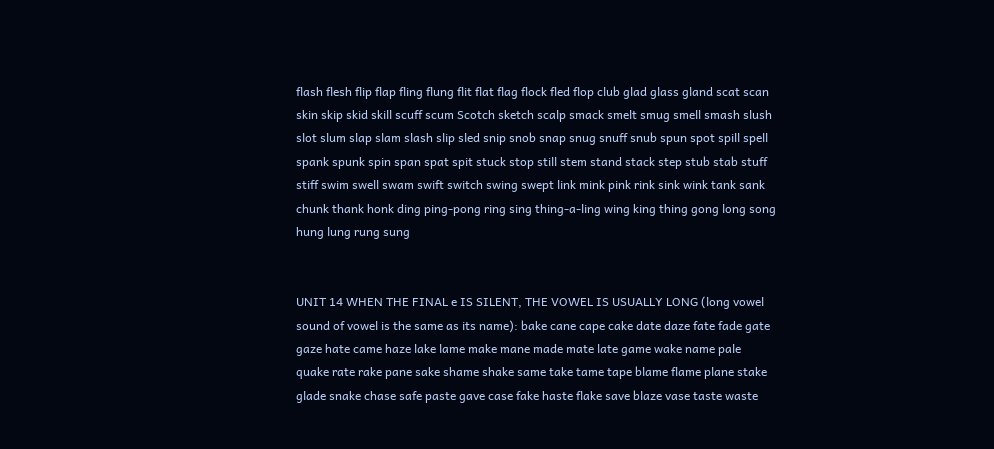flash flesh flip flap fling flung flit flat flag flock fled flop club glad glass gland scat scan skin skip skid skill scuff scum Scotch sketch scalp smack smelt smug smell smash slush slot slum slap slam slash slip sled snip snob snap snug snuff snub spun spot spill spell spank spunk spin span spat spit stuck stop still stem stand stack step stub stab stuff stiff swim swell swam swift switch swing swept link mink pink rink sink wink tank sank chunk thank honk ding ping-pong ring sing thing-a-ling wing king thing gong long song hung lung rung sung


UNIT 14 WHEN THE FINAL e IS SILENT, THE VOWEL IS USUALLY LONG (long vowel sound of vowel is the same as its name): bake cane cape cake date daze fate fade gate gaze hate came haze lake lame make mane made mate late game wake name pale quake rate rake pane sake shame shake same take tame tape blame flame plane stake glade snake chase safe paste gave case fake haste flake save blaze vase taste waste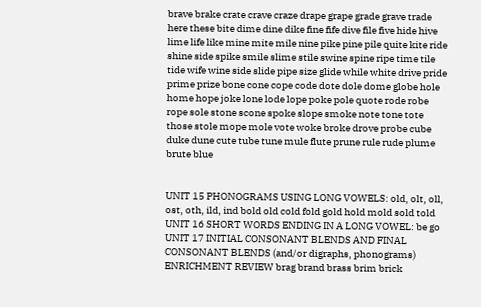brave brake crate crave craze drape grape grade grave trade here these bite dime dine dike fine fife dive file five hide hive lime life like mine mite mile nine pike pine pile quite kite ride shine side spike smile slime stile swine spine ripe time tile tide wife wine side slide pipe size glide while white drive pride prime prize bone cone cope code dote dole dome globe hole home hope joke lone lode lope poke pole quote rode robe rope sole stone scone spoke slope smoke note tone tote those stole mope mole vote woke broke drove probe cube duke dune cute tube tune mule flute prune rule rude plume brute blue


UNIT 15 PHONOGRAMS USING LONG VOWELS: old, olt, oll, ost, oth, ild, ind bold old cold fold gold hold mold sold told UNIT 16 SHORT WORDS ENDING IN A LONG VOWEL: be go UNIT 17 INITIAL CONSONANT BLENDS AND FINAL CONSONANT BLENDS (and/or digraphs, phonograms) ENRICHMENT REVIEW brag brand brass brim brick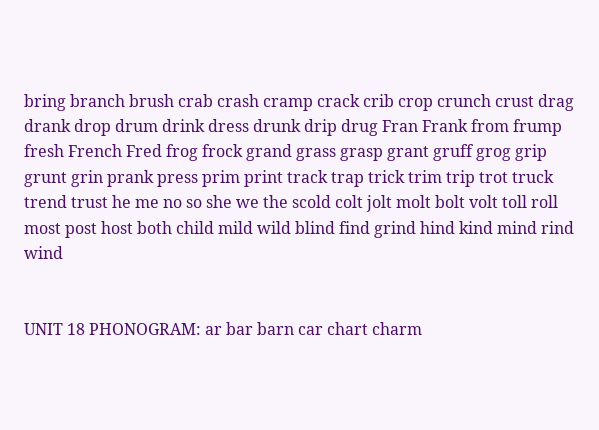bring branch brush crab crash cramp crack crib crop crunch crust drag drank drop drum drink dress drunk drip drug Fran Frank from frump fresh French Fred frog frock grand grass grasp grant gruff grog grip grunt grin prank press prim print track trap trick trim trip trot truck trend trust he me no so she we the scold colt jolt molt bolt volt toll roll most post host both child mild wild blind find grind hind kind mind rind wind


UNIT 18 PHONOGRAM: ar bar barn car chart charm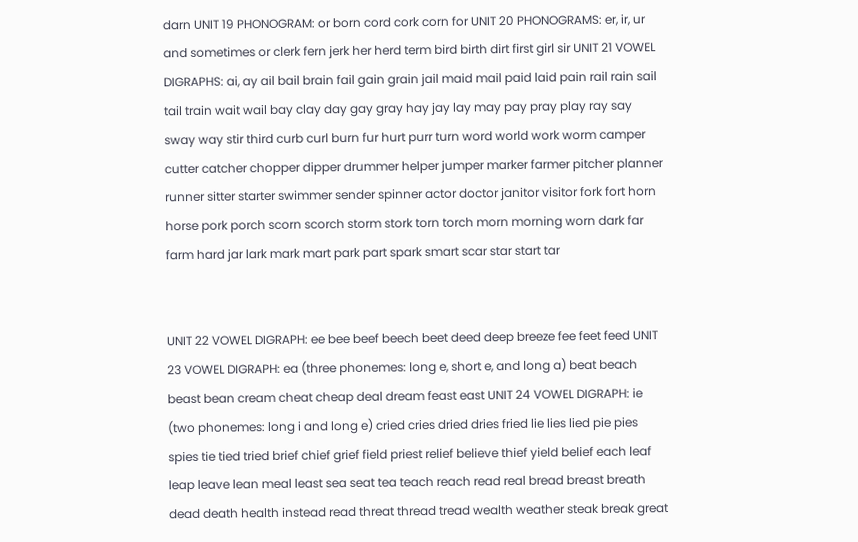darn UNIT 19 PHONOGRAM: or born cord cork corn for UNIT 20 PHONOGRAMS: er, ir, ur and sometimes or clerk fern jerk her herd term bird birth dirt first girl sir UNIT 21 VOWEL DIGRAPHS: ai, ay ail bail brain fail gain grain jail maid mail paid laid pain rail rain sail tail train wait wail bay clay day gay gray hay jay lay may pay pray play ray say sway way stir third curb curl burn fur hurt purr turn word world work worm camper cutter catcher chopper dipper drummer helper jumper marker farmer pitcher planner runner sitter starter swimmer sender spinner actor doctor janitor visitor fork fort horn horse pork porch scorn scorch storm stork torn torch morn morning worn dark far farm hard jar lark mark mart park part spark smart scar star start tar


UNIT 22 VOWEL DIGRAPH: ee bee beef beech beet deed deep breeze fee feet feed UNIT 23 VOWEL DIGRAPH: ea (three phonemes: long e, short e, and long a) beat beach beast bean cream cheat cheap deal dream feast east UNIT 24 VOWEL DIGRAPH: ie (two phonemes: long i and long e) cried cries dried dries fried lie lies lied pie pies spies tie tied tried brief chief grief field priest relief believe thief yield belief each leaf leap leave lean meal least sea seat tea teach reach read real bread breast breath dead death health instead read threat thread tread wealth weather steak break great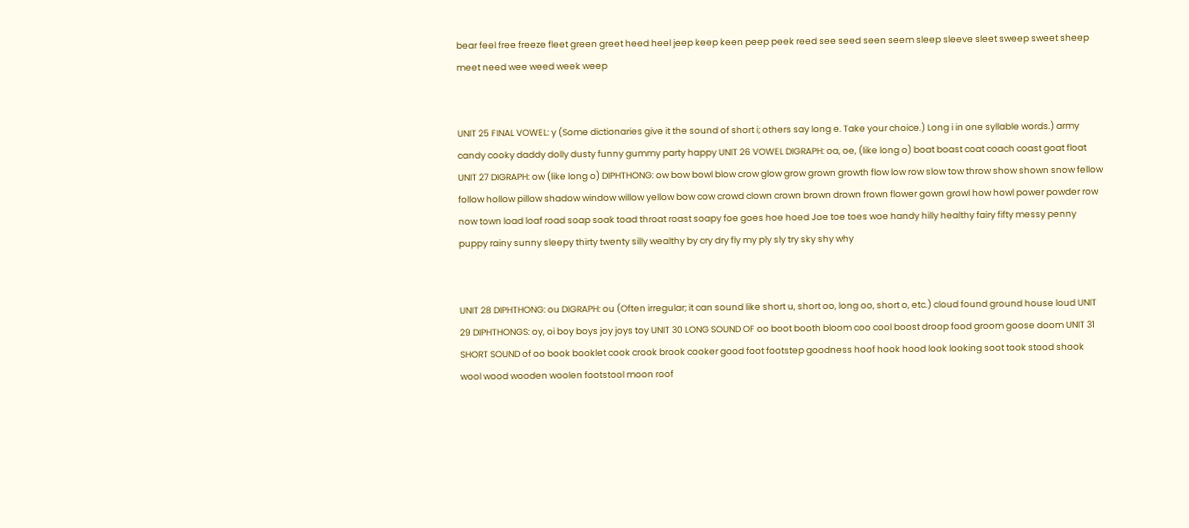bear feel free freeze fleet green greet heed heel jeep keep keen peep peek reed see seed seen seem sleep sleeve sleet sweep sweet sheep meet need wee weed week weep


UNIT 25 FINAL VOWEL: y (Some dictionaries give it the sound of short i; others say long e. Take your choice.) Long i in one syllable words.) army candy cooky daddy dolly dusty funny gummy party happy UNIT 26 VOWEL DIGRAPH: oa, oe, (like long o) boat boast coat coach coast goat float UNIT 27 DIGRAPH: ow (like long o) DIPHTHONG: ow bow bowl blow crow glow grow grown growth flow low row slow tow throw show shown snow fellow follow hollow pillow shadow window willow yellow bow cow crowd clown crown brown drown frown flower gown growl how howl power powder row now town load loaf road soap soak toad throat roast soapy foe goes hoe hoed Joe toe toes woe handy hilly healthy fairy fifty messy penny puppy rainy sunny sleepy thirty twenty silly wealthy by cry dry fly my ply sly try sky shy why


UNIT 28 DIPHTHONG: ou DIGRAPH: ou (Often irregular; it can sound like short u, short oo, long oo, short o, etc.) cloud found ground house loud UNIT 29 DIPHTHONGS: oy, oi boy boys joy joys toy UNIT 30 LONG SOUND OF oo boot booth bloom coo cool boost droop food groom goose doom UNIT 31 SHORT SOUND of oo book booklet cook crook brook cooker good foot footstep goodness hoof hook hood look looking soot took stood shook wool wood wooden woolen footstool moon roof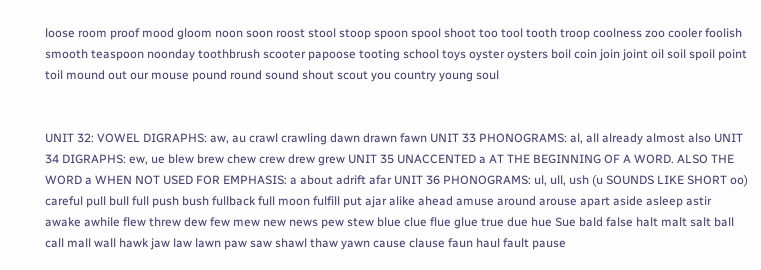loose room proof mood gloom noon soon roost stool stoop spoon spool shoot too tool tooth troop coolness zoo cooler foolish smooth teaspoon noonday toothbrush scooter papoose tooting school toys oyster oysters boil coin join joint oil soil spoil point toil mound out our mouse pound round sound shout scout you country young soul


UNIT 32: VOWEL DIGRAPHS: aw, au crawl crawling dawn drawn fawn UNIT 33 PHONOGRAMS: al, all already almost also UNIT 34 DIGRAPHS: ew, ue blew brew chew crew drew grew UNIT 35 UNACCENTED a AT THE BEGINNING OF A WORD. ALSO THE WORD a WHEN NOT USED FOR EMPHASIS: a about adrift afar UNIT 36 PHONOGRAMS: ul, ull, ush (u SOUNDS LIKE SHORT oo) careful pull bull full push bush fullback full moon fulfill put ajar alike ahead amuse around arouse apart aside asleep astir awake awhile flew threw dew few mew new news pew stew blue clue flue glue true due hue Sue bald false halt malt salt ball call mall wall hawk jaw law lawn paw saw shawl thaw yawn cause clause faun haul fault pause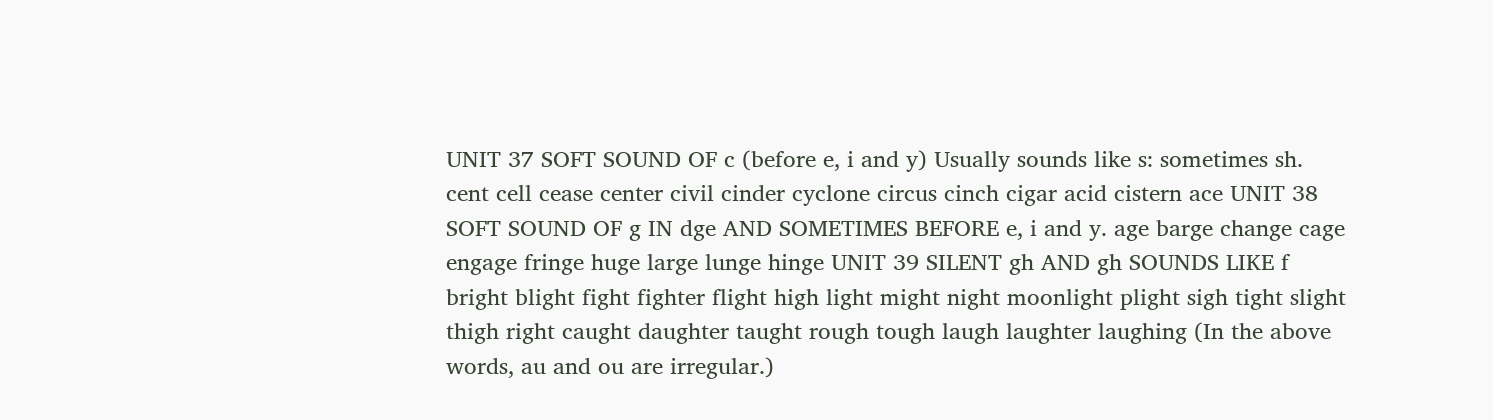UNIT 37 SOFT SOUND OF c (before e, i and y) Usually sounds like s: sometimes sh. cent cell cease center civil cinder cyclone circus cinch cigar acid cistern ace UNIT 38 SOFT SOUND OF g IN dge AND SOMETIMES BEFORE e, i and y. age barge change cage engage fringe huge large lunge hinge UNIT 39 SILENT gh AND gh SOUNDS LIKE f bright blight fight fighter flight high light might night moonlight plight sigh tight slight thigh right caught daughter taught rough tough laugh laughter laughing (In the above words, au and ou are irregular.)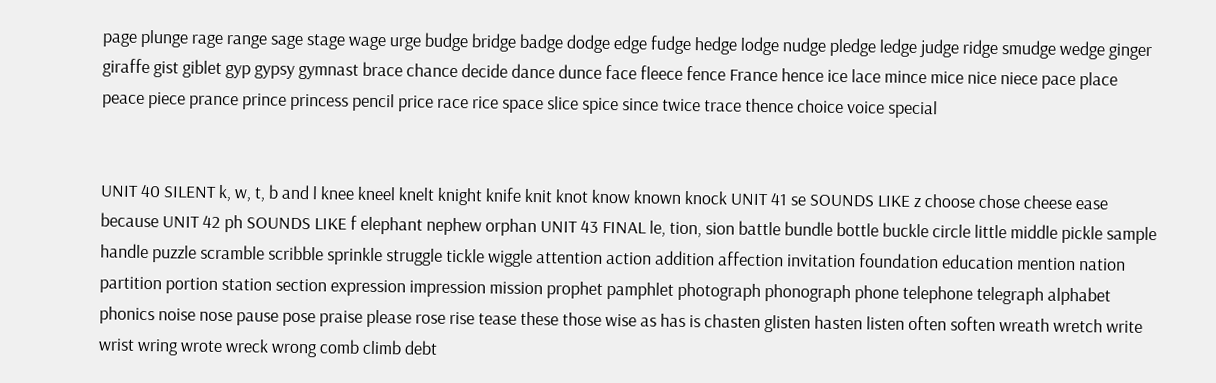page plunge rage range sage stage wage urge budge bridge badge dodge edge fudge hedge lodge nudge pledge ledge judge ridge smudge wedge ginger giraffe gist giblet gyp gypsy gymnast brace chance decide dance dunce face fleece fence France hence ice lace mince mice nice niece pace place peace piece prance prince princess pencil price race rice space slice spice since twice trace thence choice voice special


UNIT 40 SILENT k, w, t, b and l knee kneel knelt knight knife knit knot know known knock UNIT 41 se SOUNDS LIKE z choose chose cheese ease because UNIT 42 ph SOUNDS LIKE f elephant nephew orphan UNIT 43 FINAL le, tion, sion battle bundle bottle buckle circle little middle pickle sample handle puzzle scramble scribble sprinkle struggle tickle wiggle attention action addition affection invitation foundation education mention nation partition portion station section expression impression mission prophet pamphlet photograph phonograph phone telephone telegraph alphabet phonics noise nose pause pose praise please rose rise tease these those wise as has is chasten glisten hasten listen often soften wreath wretch write wrist wring wrote wreck wrong comb climb debt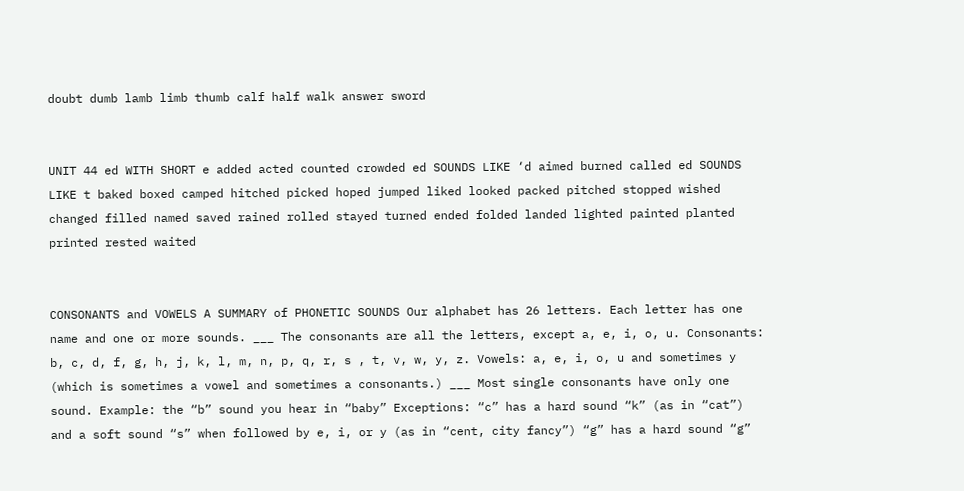doubt dumb lamb limb thumb calf half walk answer sword


UNIT 44 ed WITH SHORT e added acted counted crowded ed SOUNDS LIKE ‘d aimed burned called ed SOUNDS LIKE t baked boxed camped hitched picked hoped jumped liked looked packed pitched stopped wished changed filled named saved rained rolled stayed turned ended folded landed lighted painted planted printed rested waited


CONSONANTS and VOWELS A SUMMARY of PHONETIC SOUNDS Our alphabet has 26 letters. Each letter has one name and one or more sounds. ___ The consonants are all the letters, except a, e, i, o, u. Consonants: b, c, d, f, g, h, j, k, l, m, n, p, q, r, s , t, v, w, y, z. Vowels: a, e, i, o, u and sometimes y (which is sometimes a vowel and sometimes a consonants.) ___ Most single consonants have only one sound. Example: the “b” sound you hear in “baby” Exceptions: “c” has a hard sound “k” (as in “cat”) and a soft sound “s” when followed by e, i, or y (as in “cent, city fancy”) “g” has a hard sound “g”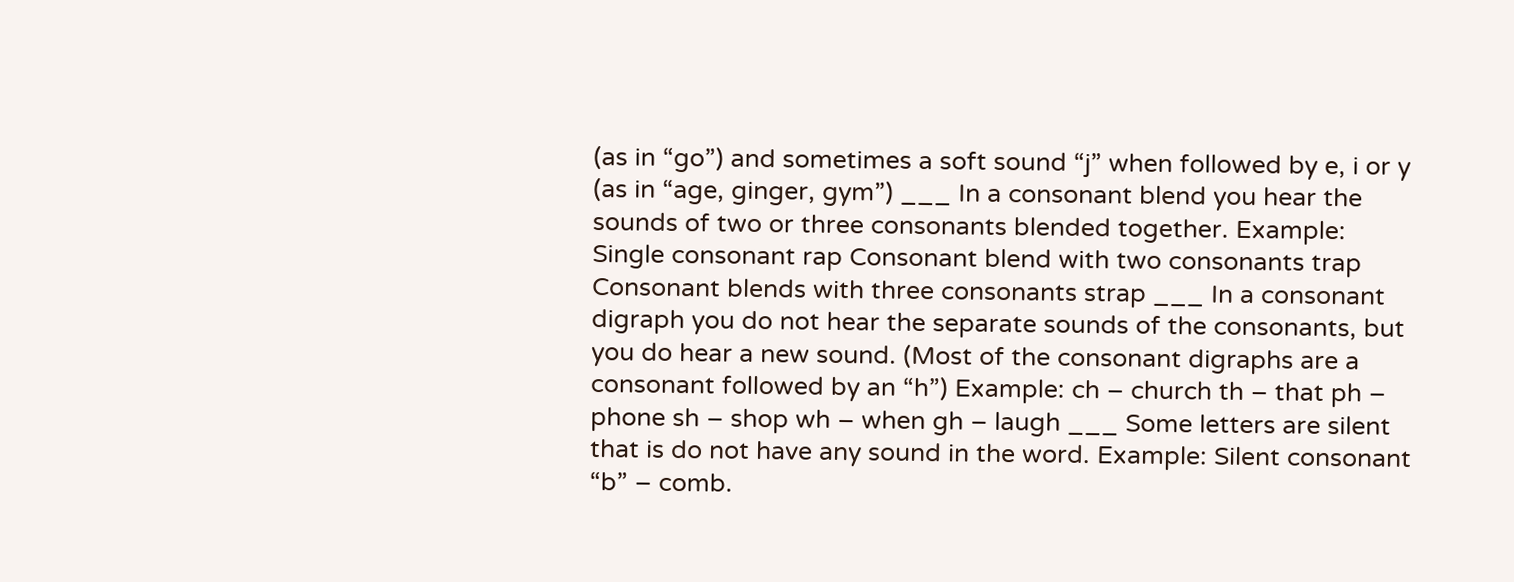(as in “go”) and sometimes a soft sound “j” when followed by e, i or y (as in “age, ginger, gym”) ___ In a consonant blend you hear the sounds of two or three consonants blended together. Example: Single consonant rap Consonant blend with two consonants trap Consonant blends with three consonants strap ___ In a consonant digraph you do not hear the separate sounds of the consonants, but you do hear a new sound. (Most of the consonant digraphs are a consonant followed by an “h”) Example: ch – church th – that ph – phone sh – shop wh – when gh – laugh ___ Some letters are silent that is do not have any sound in the word. Example: Silent consonant “b” – comb.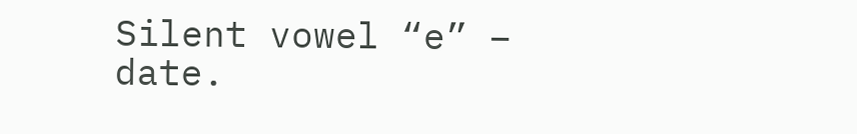Silent vowel “e” – date.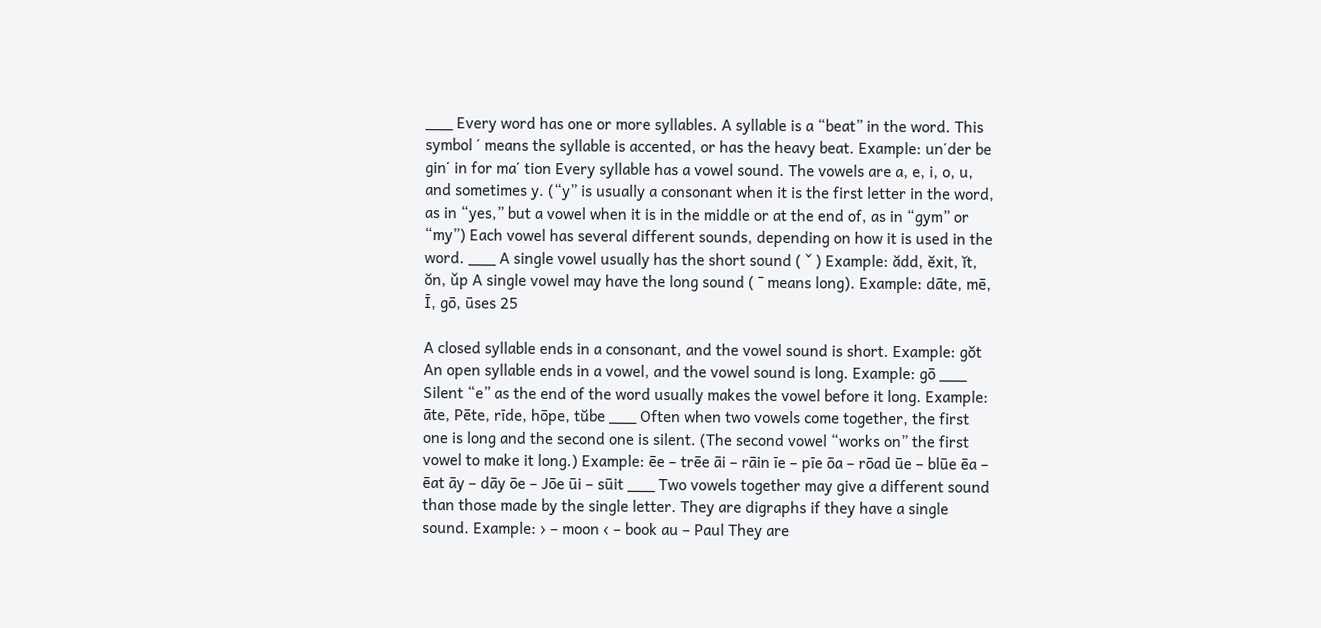___ Every word has one or more syllables. A syllable is a “beat” in the word. This symbol ΄ means the syllable is accented, or has the heavy beat. Example: un΄der be gin΄ in for ma΄ tion Every syllable has a vowel sound. The vowels are a, e, i, o, u, and sometimes y. (“y” is usually a consonant when it is the first letter in the word, as in “yes,” but a vowel when it is in the middle or at the end of, as in “gym” or “my”) Each vowel has several different sounds, depending on how it is used in the word. ___ A single vowel usually has the short sound ( ˇ ) Example: ădd, ĕxit, ĭt, ŏn, ǔp A single vowel may have the long sound ( ¯ means long). Example: dāte, mē, Ī, gō, ūses 25

A closed syllable ends in a consonant, and the vowel sound is short. Example: gŏt An open syllable ends in a vowel, and the vowel sound is long. Example: gō ___ Silent “e” as the end of the word usually makes the vowel before it long. Example: āte, Pēte, rīde, hōpe, tŭbe ___ Often when two vowels come together, the first one is long and the second one is silent. (The second vowel “works on” the first vowel to make it long.) Example: ēe – trēe āi – rāin īe – pīe ōa – rōad ūe – blūe ēa – ēat āy – dāy ōe – Jōe ūi – sūit ___ Two vowels together may give a different sound than those made by the single letter. They are digraphs if they have a single sound. Example: › – moon ‹ – book au – Paul They are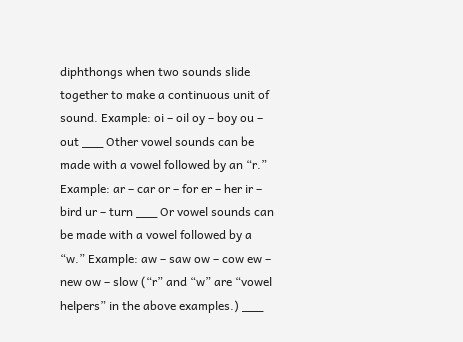diphthongs when two sounds slide together to make a continuous unit of sound. Example: oi – oil oy – boy ou – out ___ Other vowel sounds can be made with a vowel followed by an “r.” Example: ar – car or – for er – her ir – bird ur – turn ___ Or vowel sounds can be made with a vowel followed by a “w.” Example: aw – saw ow – cow ew – new ow – slow (“r” and “w” are “vowel helpers” in the above examples.) ___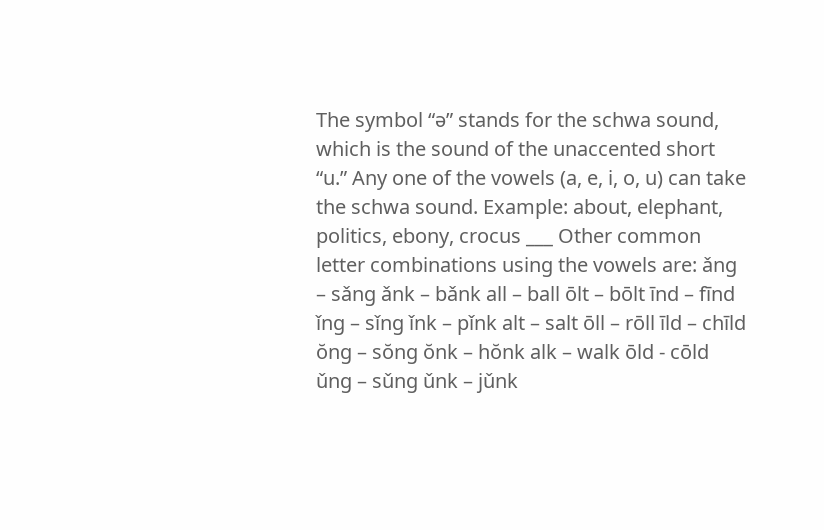The symbol “ə” stands for the schwa sound, which is the sound of the unaccented short “u.” Any one of the vowels (a, e, i, o, u) can take the schwa sound. Example: about, elephant, politics, ebony, crocus ___ Other common letter combinations using the vowels are: ǎng – sǎng ǎnk – bǎnk all – ball ōlt – bōlt īnd – fīnd ǐng – sǐng ǐnk – pǐnk alt – salt ōll – rōll īld – chīld ŏng – sŏng ŏnk – hŏnk alk – walk ōld - cōld ǔng – sǔng ǔnk – jǔnk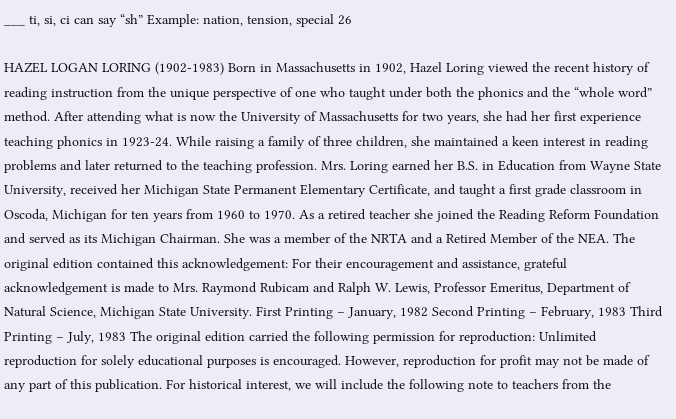___ ti, si, ci can say “sh” Example: nation, tension, special 26

HAZEL LOGAN LORING (1902-1983) Born in Massachusetts in 1902, Hazel Loring viewed the recent history of reading instruction from the unique perspective of one who taught under both the phonics and the “whole word” method. After attending what is now the University of Massachusetts for two years, she had her first experience teaching phonics in 1923-24. While raising a family of three children, she maintained a keen interest in reading problems and later returned to the teaching profession. Mrs. Loring earned her B.S. in Education from Wayne State University, received her Michigan State Permanent Elementary Certificate, and taught a first grade classroom in Oscoda, Michigan for ten years from 1960 to 1970. As a retired teacher she joined the Reading Reform Foundation and served as its Michigan Chairman. She was a member of the NRTA and a Retired Member of the NEA. The original edition contained this acknowledgement: For their encouragement and assistance, grateful acknowledgement is made to Mrs. Raymond Rubicam and Ralph W. Lewis, Professor Emeritus, Department of Natural Science, Michigan State University. First Printing – January, 1982 Second Printing – February, 1983 Third Printing – July, 1983 The original edition carried the following permission for reproduction: Unlimited reproduction for solely educational purposes is encouraged. However, reproduction for profit may not be made of any part of this publication. For historical interest, we will include the following note to teachers from the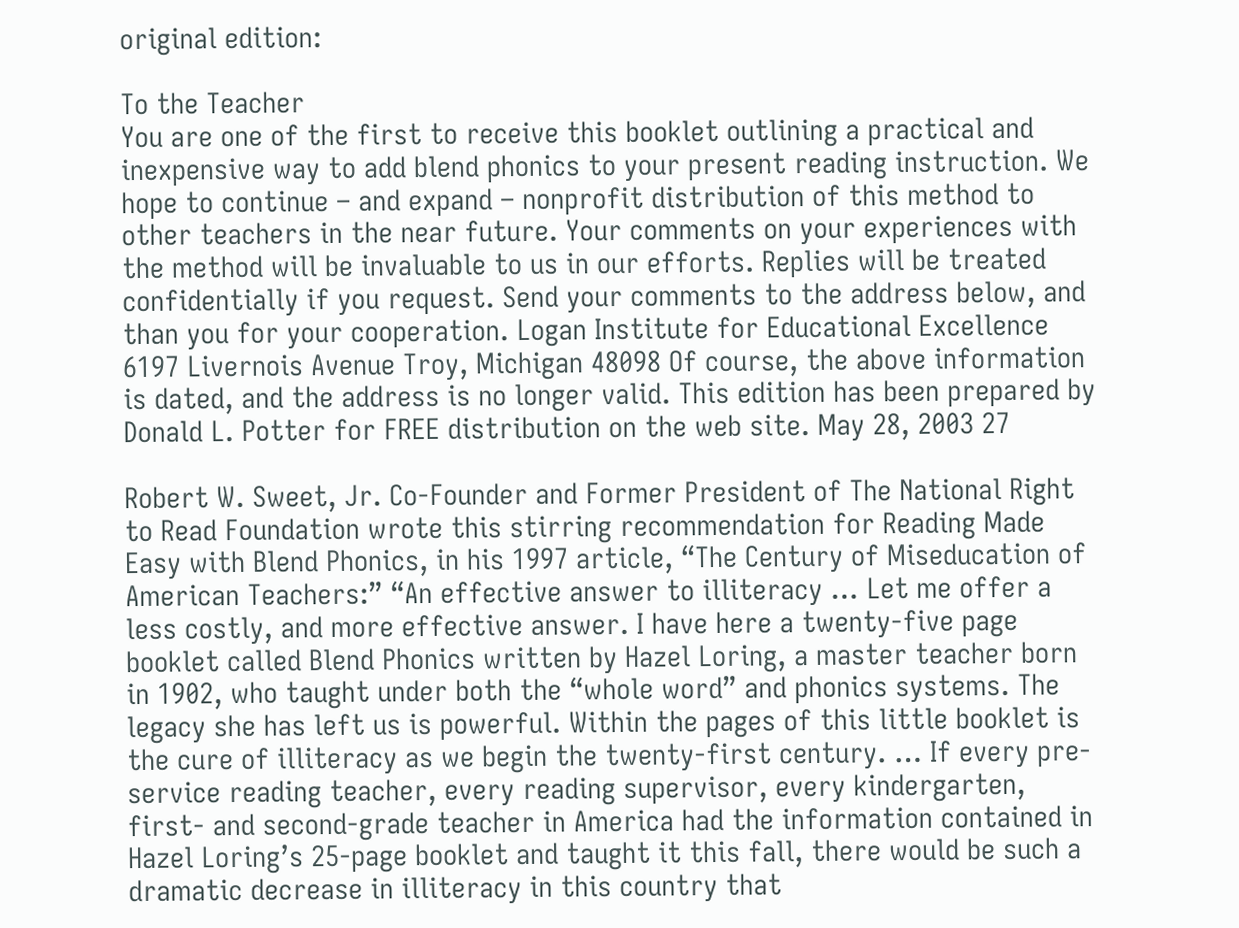original edition:

To the Teacher
You are one of the first to receive this booklet outlining a practical and inexpensive way to add blend phonics to your present reading instruction. We hope to continue – and expand – nonprofit distribution of this method to other teachers in the near future. Your comments on your experiences with the method will be invaluable to us in our efforts. Replies will be treated confidentially if you request. Send your comments to the address below, and than you for your cooperation. Logan Institute for Educational Excellence 6197 Livernois Avenue Troy, Michigan 48098 Of course, the above information is dated, and the address is no longer valid. This edition has been prepared by Donald L. Potter for FREE distribution on the web site. May 28, 2003 27

Robert W. Sweet, Jr. Co-Founder and Former President of The National Right to Read Foundation wrote this stirring recommendation for Reading Made Easy with Blend Phonics, in his 1997 article, “The Century of Miseducation of American Teachers:” “An effective answer to illiteracy … Let me offer a less costly, and more effective answer. I have here a twenty-five page booklet called Blend Phonics written by Hazel Loring, a master teacher born in 1902, who taught under both the “whole word” and phonics systems. The legacy she has left us is powerful. Within the pages of this little booklet is the cure of illiteracy as we begin the twenty-first century. … If every pre-service reading teacher, every reading supervisor, every kindergarten, first- and second-grade teacher in America had the information contained in Hazel Loring’s 25-page booklet and taught it this fall, there would be such a dramatic decrease in illiteracy in this country that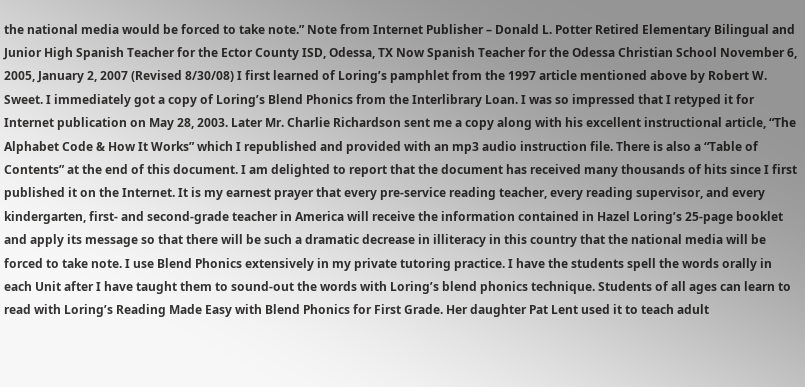the national media would be forced to take note.” Note from Internet Publisher – Donald L. Potter Retired Elementary Bilingual and Junior High Spanish Teacher for the Ector County ISD, Odessa, TX Now Spanish Teacher for the Odessa Christian School November 6, 2005, January 2, 2007 (Revised 8/30/08) I first learned of Loring’s pamphlet from the 1997 article mentioned above by Robert W. Sweet. I immediately got a copy of Loring’s Blend Phonics from the Interlibrary Loan. I was so impressed that I retyped it for Internet publication on May 28, 2003. Later Mr. Charlie Richardson sent me a copy along with his excellent instructional article, “The Alphabet Code & How It Works” which I republished and provided with an mp3 audio instruction file. There is also a “Table of Contents” at the end of this document. I am delighted to report that the document has received many thousands of hits since I first published it on the Internet. It is my earnest prayer that every pre-service reading teacher, every reading supervisor, and every kindergarten, first- and second-grade teacher in America will receive the information contained in Hazel Loring’s 25-page booklet and apply its message so that there will be such a dramatic decrease in illiteracy in this country that the national media will be forced to take note. I use Blend Phonics extensively in my private tutoring practice. I have the students spell the words orally in each Unit after I have taught them to sound-out the words with Loring’s blend phonics technique. Students of all ages can learn to read with Loring’s Reading Made Easy with Blend Phonics for First Grade. Her daughter Pat Lent used it to teach adult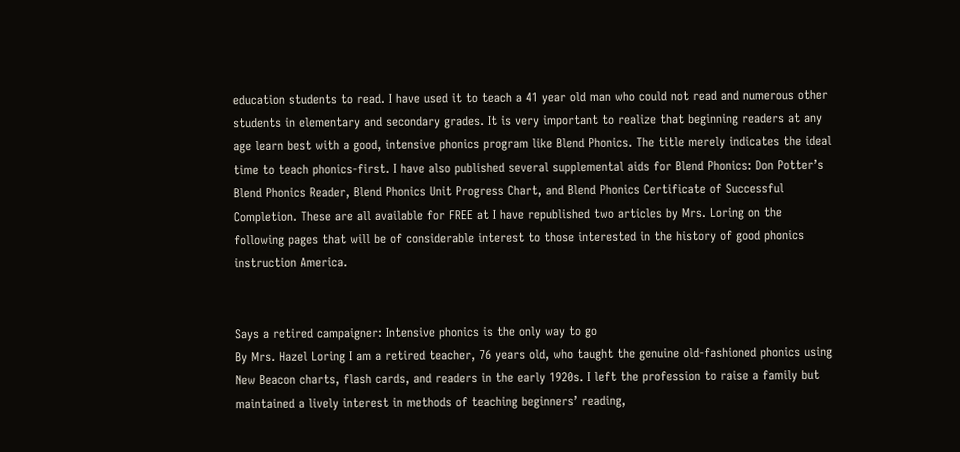education students to read. I have used it to teach a 41 year old man who could not read and numerous other students in elementary and secondary grades. It is very important to realize that beginning readers at any age learn best with a good, intensive phonics program like Blend Phonics. The title merely indicates the ideal time to teach phonics-first. I have also published several supplemental aids for Blend Phonics: Don Potter’s Blend Phonics Reader, Blend Phonics Unit Progress Chart, and Blend Phonics Certificate of Successful Completion. These are all available for FREE at I have republished two articles by Mrs. Loring on the following pages that will be of considerable interest to those interested in the history of good phonics instruction America.


Says a retired campaigner: Intensive phonics is the only way to go
By Mrs. Hazel Loring I am a retired teacher, 76 years old, who taught the genuine old-fashioned phonics using New Beacon charts, flash cards, and readers in the early 1920s. I left the profession to raise a family but maintained a lively interest in methods of teaching beginners’ reading,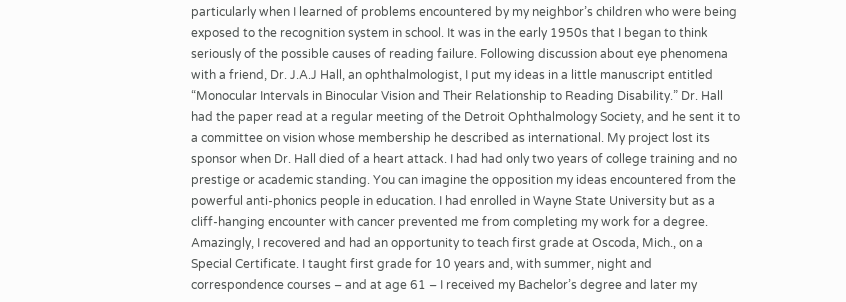particularly when I learned of problems encountered by my neighbor’s children who were being exposed to the recognition system in school. It was in the early 1950s that I began to think seriously of the possible causes of reading failure. Following discussion about eye phenomena with a friend, Dr. J.A.J Hall, an ophthalmologist, I put my ideas in a little manuscript entitled “Monocular Intervals in Binocular Vision and Their Relationship to Reading Disability.” Dr. Hall had the paper read at a regular meeting of the Detroit Ophthalmology Society, and he sent it to a committee on vision whose membership he described as international. My project lost its sponsor when Dr. Hall died of a heart attack. I had had only two years of college training and no prestige or academic standing. You can imagine the opposition my ideas encountered from the powerful anti-phonics people in education. I had enrolled in Wayne State University but as a cliff-hanging encounter with cancer prevented me from completing my work for a degree. Amazingly, I recovered and had an opportunity to teach first grade at Oscoda, Mich., on a Special Certificate. I taught first grade for 10 years and, with summer, night and correspondence courses – and at age 61 – I received my Bachelor’s degree and later my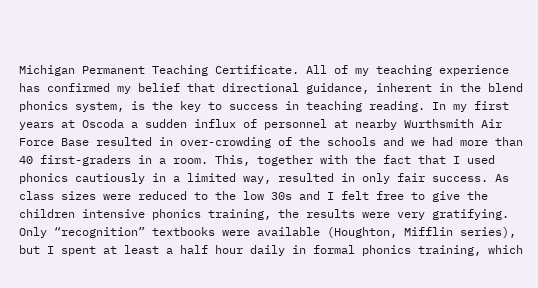Michigan Permanent Teaching Certificate. All of my teaching experience has confirmed my belief that directional guidance, inherent in the blend phonics system, is the key to success in teaching reading. In my first years at Oscoda a sudden influx of personnel at nearby Wurthsmith Air Force Base resulted in over-crowding of the schools and we had more than 40 first-graders in a room. This, together with the fact that I used phonics cautiously in a limited way, resulted in only fair success. As class sizes were reduced to the low 30s and I felt free to give the children intensive phonics training, the results were very gratifying. Only “recognition” textbooks were available (Houghton, Mifflin series), but I spent at least a half hour daily in formal phonics training, which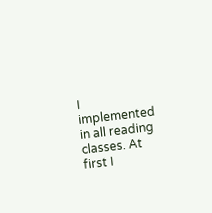I implemented in all reading classes. At first I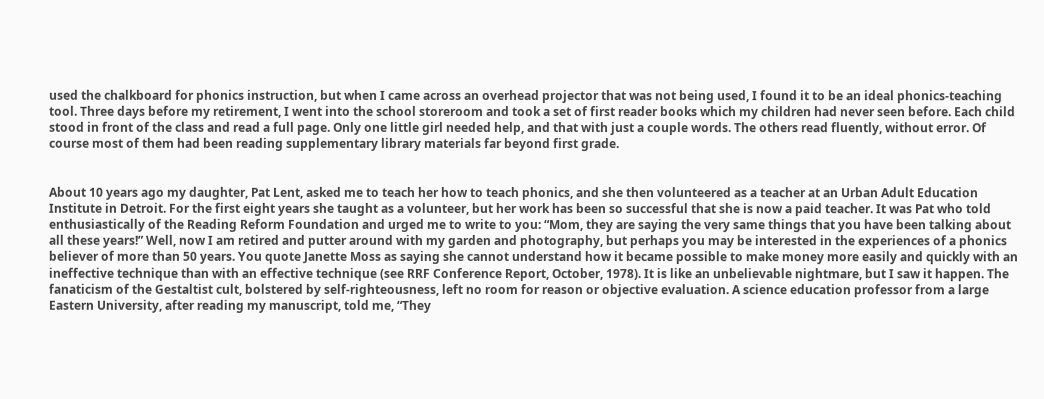used the chalkboard for phonics instruction, but when I came across an overhead projector that was not being used, I found it to be an ideal phonics-teaching tool. Three days before my retirement, I went into the school storeroom and took a set of first reader books which my children had never seen before. Each child stood in front of the class and read a full page. Only one little girl needed help, and that with just a couple words. The others read fluently, without error. Of course most of them had been reading supplementary library materials far beyond first grade.


About 10 years ago my daughter, Pat Lent, asked me to teach her how to teach phonics, and she then volunteered as a teacher at an Urban Adult Education Institute in Detroit. For the first eight years she taught as a volunteer, but her work has been so successful that she is now a paid teacher. It was Pat who told enthusiastically of the Reading Reform Foundation and urged me to write to you: “Mom, they are saying the very same things that you have been talking about all these years!” Well, now I am retired and putter around with my garden and photography, but perhaps you may be interested in the experiences of a phonics believer of more than 50 years. You quote Janette Moss as saying she cannot understand how it became possible to make money more easily and quickly with an ineffective technique than with an effective technique (see RRF Conference Report, October, 1978). It is like an unbelievable nightmare, but I saw it happen. The fanaticism of the Gestaltist cult, bolstered by self-righteousness, left no room for reason or objective evaluation. A science education professor from a large Eastern University, after reading my manuscript, told me, “They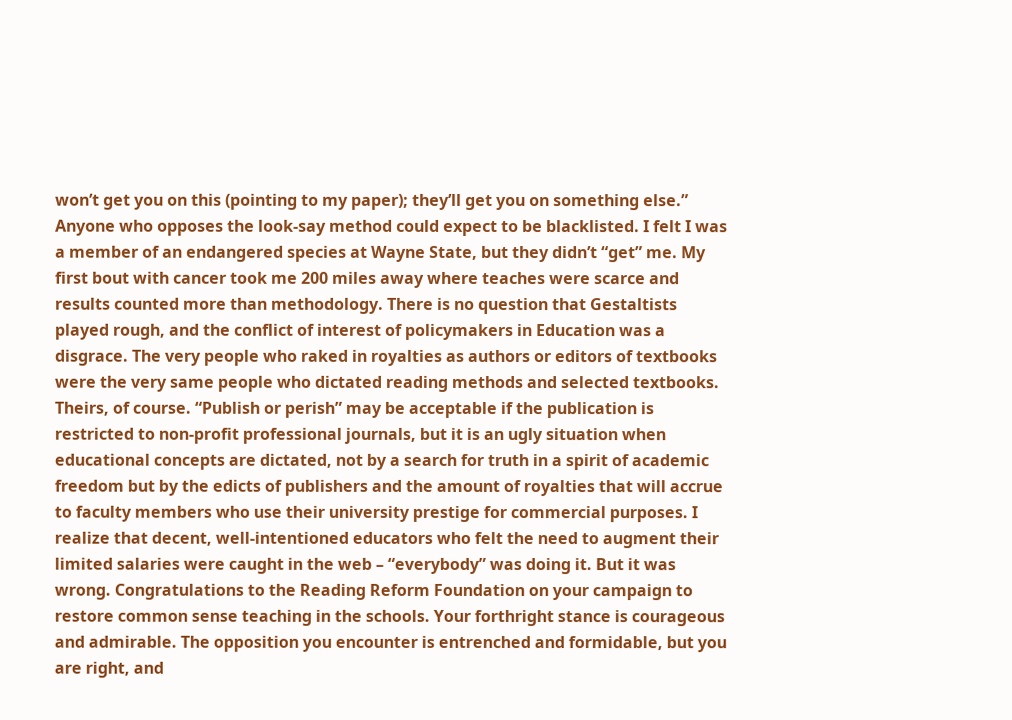won’t get you on this (pointing to my paper); they’ll get you on something else.” Anyone who opposes the look-say method could expect to be blacklisted. I felt I was a member of an endangered species at Wayne State, but they didn’t “get” me. My first bout with cancer took me 200 miles away where teaches were scarce and results counted more than methodology. There is no question that Gestaltists played rough, and the conflict of interest of policymakers in Education was a disgrace. The very people who raked in royalties as authors or editors of textbooks were the very same people who dictated reading methods and selected textbooks. Theirs, of course. “Publish or perish” may be acceptable if the publication is restricted to non-profit professional journals, but it is an ugly situation when educational concepts are dictated, not by a search for truth in a spirit of academic freedom but by the edicts of publishers and the amount of royalties that will accrue to faculty members who use their university prestige for commercial purposes. I realize that decent, well-intentioned educators who felt the need to augment their limited salaries were caught in the web – “everybody” was doing it. But it was wrong. Congratulations to the Reading Reform Foundation on your campaign to restore common sense teaching in the schools. Your forthright stance is courageous and admirable. The opposition you encounter is entrenched and formidable, but you are right, and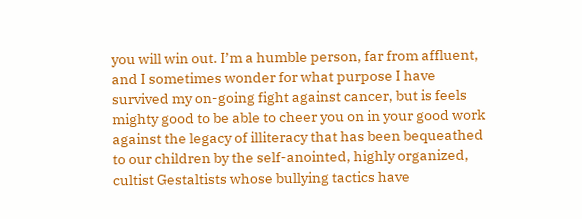you will win out. I’m a humble person, far from affluent, and I sometimes wonder for what purpose I have survived my on-going fight against cancer, but is feels mighty good to be able to cheer you on in your good work against the legacy of illiteracy that has been bequeathed to our children by the self-anointed, highly organized, cultist Gestaltists whose bullying tactics have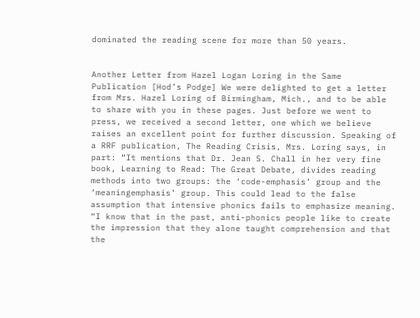dominated the reading scene for more than 50 years.


Another Letter from Hazel Logan Loring in the Same Publication [Hod’s Podge] We were delighted to get a letter from Mrs. Hazel Loring of Birmingham, Mich., and to be able to share with you in these pages. Just before we went to press, we received a second letter, one which we believe raises an excellent point for further discussion. Speaking of a RRF publication, The Reading Crisis, Mrs. Loring says, in part: “It mentions that Dr. Jean S. Chall in her very fine book, Learning to Read: The Great Debate, divides reading methods into two groups: the ‘code-emphasis’ group and the ‘meaningemphasis’ group. This could lead to the false assumption that intensive phonics fails to emphasize meaning. “I know that in the past, anti-phonics people like to create the impression that they alone taught comprehension and that the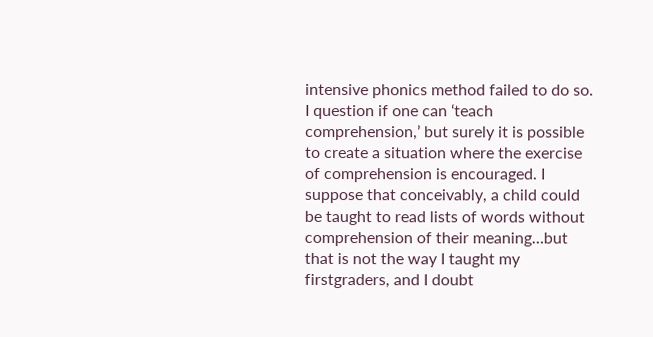intensive phonics method failed to do so. I question if one can ‘teach comprehension,’ but surely it is possible to create a situation where the exercise of comprehension is encouraged. I suppose that conceivably, a child could be taught to read lists of words without comprehension of their meaning…but that is not the way I taught my firstgraders, and I doubt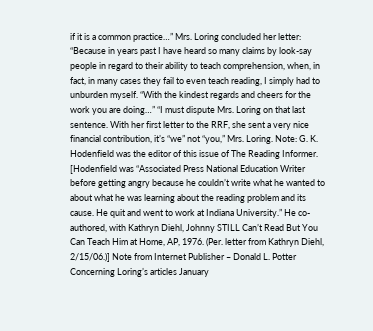if it is a common practice…” Mrs. Loring concluded her letter: “Because in years past I have heard so many claims by look-say people in regard to their ability to teach comprehension, when, in fact, in many cases they fail to even teach reading, I simply had to unburden myself. “With the kindest regards and cheers for the work you are doing…” “I must dispute Mrs. Loring on that last sentence. With her first letter to the RRF, she sent a very nice financial contribution, it’s “we” not “you,” Mrs. Loring. Note: G. K. Hodenfield was the editor of this issue of The Reading Informer. [Hodenfield was “Associated Press National Education Writer before getting angry because he couldn’t write what he wanted to about what he was learning about the reading problem and its cause. He quit and went to work at Indiana University.” He co-authored, with Kathryn Diehl, Johnny STILL Can’t Read But You Can Teach Him at Home, AP, 1976. (Per. letter from Kathryn Diehl, 2/15/06.)] Note from Internet Publisher – Donald L. Potter Concerning Loring’s articles January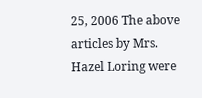25, 2006 The above articles by Mrs. Hazel Loring were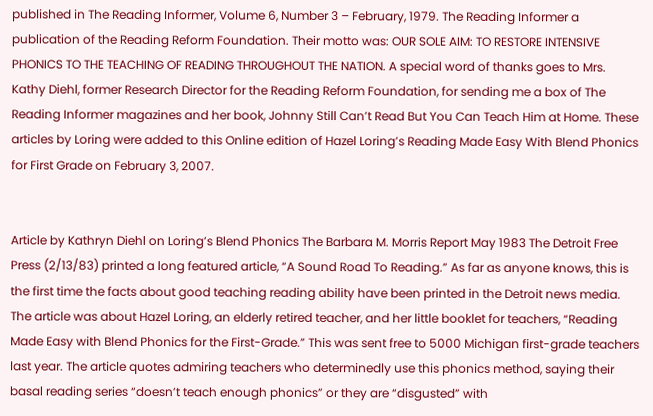published in The Reading Informer, Volume 6, Number 3 – February, 1979. The Reading Informer a publication of the Reading Reform Foundation. Their motto was: OUR SOLE AIM: TO RESTORE INTENSIVE PHONICS TO THE TEACHING OF READING THROUGHOUT THE NATION. A special word of thanks goes to Mrs. Kathy Diehl, former Research Director for the Reading Reform Foundation, for sending me a box of The Reading Informer magazines and her book, Johnny Still Can’t Read But You Can Teach Him at Home. These articles by Loring were added to this Online edition of Hazel Loring’s Reading Made Easy With Blend Phonics for First Grade on February 3, 2007.


Article by Kathryn Diehl on Loring’s Blend Phonics The Barbara M. Morris Report May 1983 The Detroit Free Press (2/13/83) printed a long featured article, “A Sound Road To Reading.” As far as anyone knows, this is the first time the facts about good teaching reading ability have been printed in the Detroit news media. The article was about Hazel Loring, an elderly retired teacher, and her little booklet for teachers, “Reading Made Easy with Blend Phonics for the First-Grade.” This was sent free to 5000 Michigan first-grade teachers last year. The article quotes admiring teachers who determinedly use this phonics method, saying their basal reading series “doesn’t teach enough phonics” or they are “disgusted” with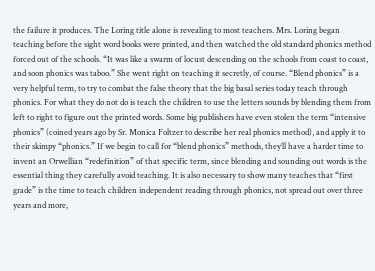the failure it produces. The Loring title alone is revealing to most teachers. Mrs. Loring began teaching before the sight word books were printed, and then watched the old standard phonics method forced out of the schools. “It was like a swarm of locust descending on the schools from coast to coast, and soon phonics was taboo.” She went right on teaching it secretly, of course. “Blend phonics” is a very helpful term, to try to combat the false theory that the big basal series today teach through phonics. For what they do not do is teach the children to use the letters sounds by blending them from left to right to figure out the printed words. Some big publishers have even stolen the term “intensive phonics” (coined years ago by Sr. Monica Foltzer to describe her real phonics method), and apply it to their skimpy “phonics.” If we begin to call for “blend phonics” methods, they’ll have a harder time to invent an Orwellian “redefinition” of that specific term, since blending and sounding out words is the essential thing they carefully avoid teaching. It is also necessary to show many teaches that “first grade” is the time to teach children independent reading through phonics, not spread out over three years and more,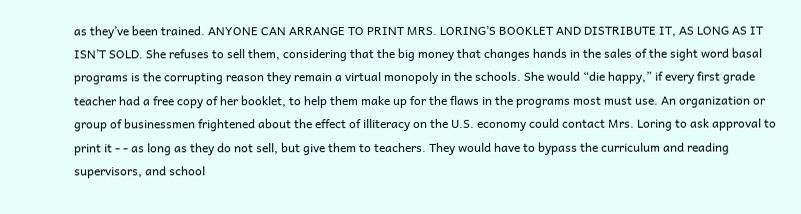as they’ve been trained. ANYONE CAN ARRANGE TO PRINT MRS. LORING’S BOOKLET AND DISTRIBUTE IT, AS LONG AS IT ISN’T SOLD. She refuses to sell them, considering that the big money that changes hands in the sales of the sight word basal programs is the corrupting reason they remain a virtual monopoly in the schools. She would “die happy,” if every first grade teacher had a free copy of her booklet, to help them make up for the flaws in the programs most must use. An organization or group of businessmen frightened about the effect of illiteracy on the U.S. economy could contact Mrs. Loring to ask approval to print it - - as long as they do not sell, but give them to teachers. They would have to bypass the curriculum and reading supervisors, and school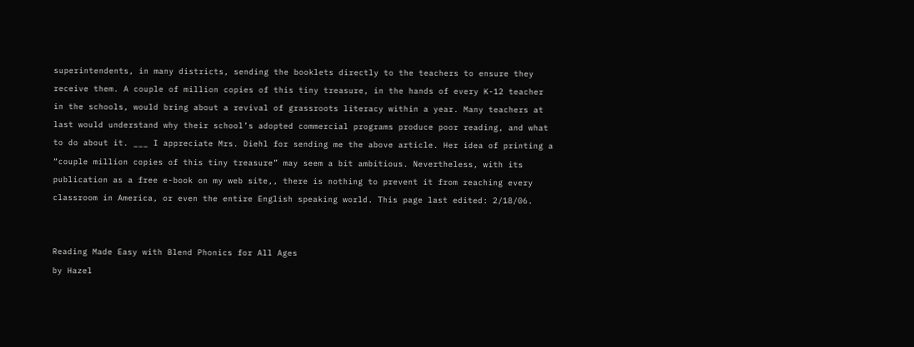superintendents, in many districts, sending the booklets directly to the teachers to ensure they receive them. A couple of million copies of this tiny treasure, in the hands of every K-12 teacher in the schools, would bring about a revival of grassroots literacy within a year. Many teachers at last would understand why their school’s adopted commercial programs produce poor reading, and what to do about it. ___ I appreciate Mrs. Diehl for sending me the above article. Her idea of printing a “couple million copies of this tiny treasure” may seem a bit ambitious. Nevertheless, with its publication as a free e-book on my web site,, there is nothing to prevent it from reaching every classroom in America, or even the entire English speaking world. This page last edited: 2/18/06.


Reading Made Easy with Blend Phonics for All Ages
by Hazel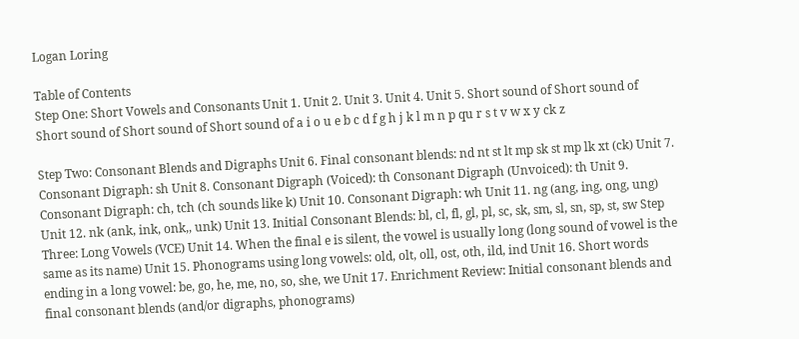Logan Loring

Table of Contents
Step One: Short Vowels and Consonants Unit 1. Unit 2. Unit 3. Unit 4. Unit 5. Short sound of Short sound of Short sound of Short sound of Short sound of a i o u e b c d f g h j k l m n p qu r s t v w x y ck z

Step Two: Consonant Blends and Digraphs Unit 6. Final consonant blends: nd nt st lt mp sk st mp lk xt (ck) Unit 7. Consonant Digraph: sh Unit 8. Consonant Digraph (Voiced): th Consonant Digraph (Unvoiced): th Unit 9. Consonant Digraph: ch, tch (ch sounds like k) Unit 10. Consonant Digraph: wh Unit 11. ng (ang, ing, ong, ung) Unit 12. nk (ank, ink, onk,, unk) Unit 13. Initial Consonant Blends: bl, cl, fl, gl, pl, sc, sk, sm, sl, sn, sp, st, sw Step Three: Long Vowels (VCE) Unit 14. When the final e is silent, the vowel is usually long (long sound of vowel is the same as its name) Unit 15. Phonograms using long vowels: old, olt, oll, ost, oth, ild, ind Unit 16. Short words ending in a long vowel: be, go, he, me, no, so, she, we Unit 17. Enrichment Review: Initial consonant blends and final consonant blends (and/or digraphs, phonograms)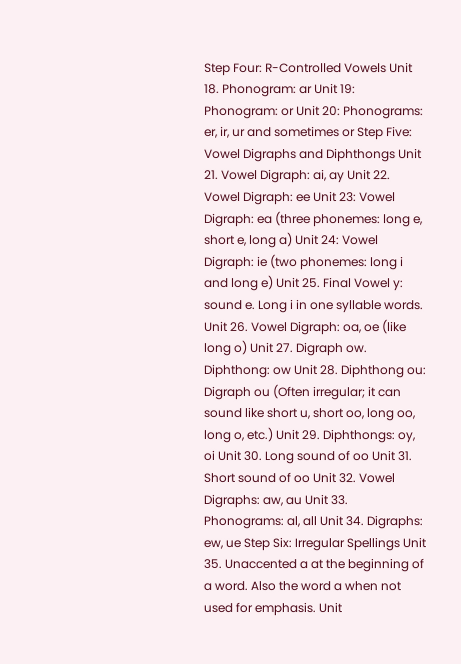Step Four: R-Controlled Vowels Unit 18. Phonogram: ar Unit 19: Phonogram: or Unit 20: Phonograms: er, ir, ur and sometimes or Step Five: Vowel Digraphs and Diphthongs Unit 21. Vowel Digraph: ai, ay Unit 22. Vowel Digraph: ee Unit 23: Vowel Digraph: ea (three phonemes: long e, short e, long a) Unit 24: Vowel Digraph: ie (two phonemes: long i and long e) Unit 25. Final Vowel y: sound e. Long i in one syllable words. Unit 26. Vowel Digraph: oa, oe (like long o) Unit 27. Digraph ow. Diphthong: ow Unit 28. Diphthong ou: Digraph ou (Often irregular; it can sound like short u, short oo, long oo, long o, etc.) Unit 29. Diphthongs: oy, oi Unit 30. Long sound of oo Unit 31. Short sound of oo Unit 32. Vowel Digraphs: aw, au Unit 33. Phonograms: al, all Unit 34. Digraphs: ew, ue Step Six: Irregular Spellings Unit 35. Unaccented a at the beginning of a word. Also the word a when not used for emphasis. Unit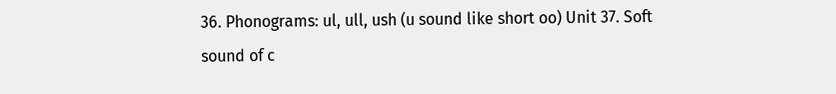36. Phonograms: ul, ull, ush (u sound like short oo) Unit 37. Soft sound of c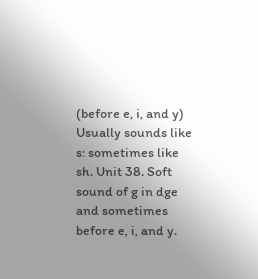(before e, i, and y) Usually sounds like s: sometimes like sh. Unit 38. Soft sound of g in dge and sometimes before e, i, and y.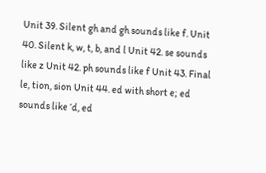Unit 39. Silent gh and gh sounds like f. Unit 40. Silent k, w, t, b, and l Unit 42. se sounds like z Unit 42. ph sounds like f Unit 43. Final le, tion, sion Unit 44. ed with short e; ed sounds like ‘d, ed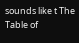sounds like t The Table of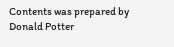Contents was prepared by Donald Potter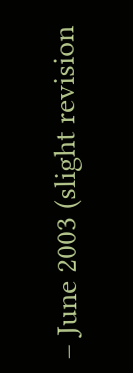– June 2003 (slight revision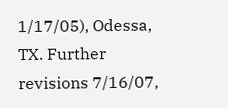1/17/05), Odessa, TX. Further revisions 7/16/07,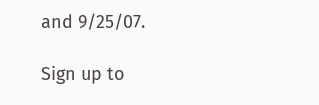and 9/25/07.

Sign up to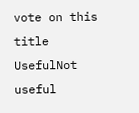vote on this title
UsefulNot useful